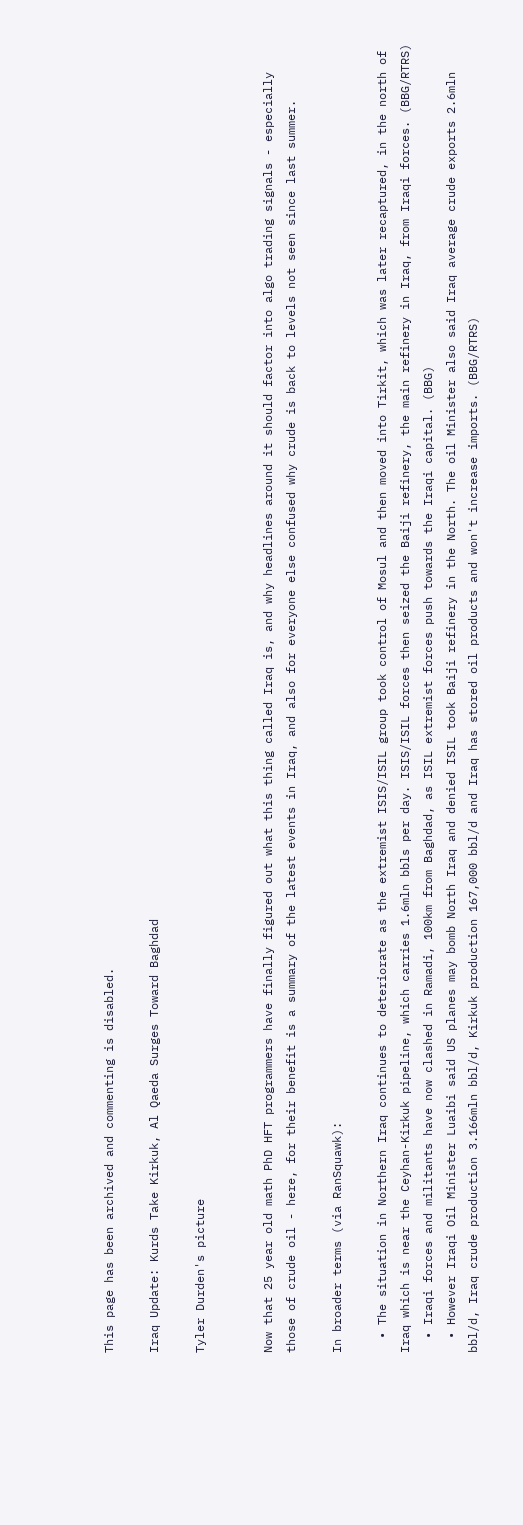This page has been archived and commenting is disabled.

Iraq Update: Kurds Take Kirkuk, Al Qaeda Surges Toward Baghdad

Tyler Durden's picture


Now that 25 year old math PhD HFT programmers have finally figured out what this thing called Iraq is, and why headlines around it should factor into algo trading signals - especially those of crude oil - here, for their benefit is a summary of the latest events in Iraq, and also for everyone else confused why crude is back to levels not seen since last summer.

In broader terms (via RanSquawk):

  • The situation in Northern Iraq continues to deteriorate as the extremist ISIS/ISIL group took control of Mosul and then moved into Tirkit, which was later recaptured, in the north of Iraq which is near the Ceyhan-Kirkuk pipeline, which carries 1.6mln bbls per day. ISIS/ISIL forces then seized the Baiji refinery, the main refinery in Iraq, from Iraqi forces. (BBG/RTRS)
  • Iraqi forces and militants have now clashed in Ramadi, 100km from Baghdad, as ISIL extremist forces push towards the Iraqi capital. (BBG)
  • However Iraqi Oil Minister Luaibi said US planes may bomb North Iraq and denied ISIL took Baiji refinery in the North. The oil Minister also said Iraq average crude exports 2.6mln bbl/d, Iraq crude production 3.166mln bbl/d, Kirkuk production 167,000 bbl/d and Iraq has stored oil products and won't increase imports. (BBG/RTRS)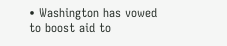• Washington has vowed to boost aid to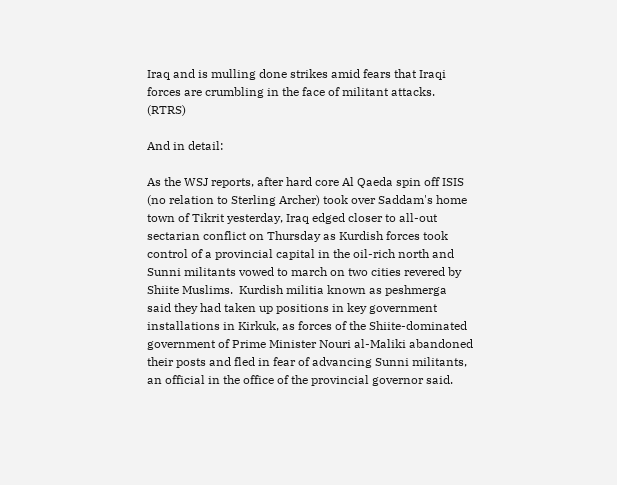Iraq and is mulling done strikes amid fears that Iraqi forces are crumbling in the face of militant attacks. (RTRS)

And in detail:

As the WSJ reports, after hard core Al Qaeda spin off ISIS (no relation to Sterling Archer) took over Saddam's home town of Tikrit yesterday, Iraq edged closer to all-out sectarian conflict on Thursday as Kurdish forces took control of a provincial capital in the oil-rich north and Sunni militants vowed to march on two cities revered by Shiite Muslims.  Kurdish militia known as peshmerga said they had taken up positions in key government installations in Kirkuk, as forces of the Shiite-dominated government of Prime Minister Nouri al-Maliki abandoned their posts and fled in fear of advancing Sunni militants, an official in the office of the provincial governor said.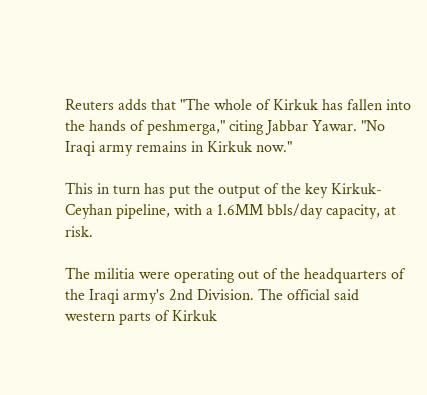Reuters adds that "The whole of Kirkuk has fallen into the hands of peshmerga," citing Jabbar Yawar. "No Iraqi army remains in Kirkuk now."

This in turn has put the output of the key Kirkuk-Ceyhan pipeline, with a 1.6MM bbls/day capacity, at risk.

The militia were operating out of the headquarters of the Iraqi army's 2nd Division. The official said western parts of Kirkuk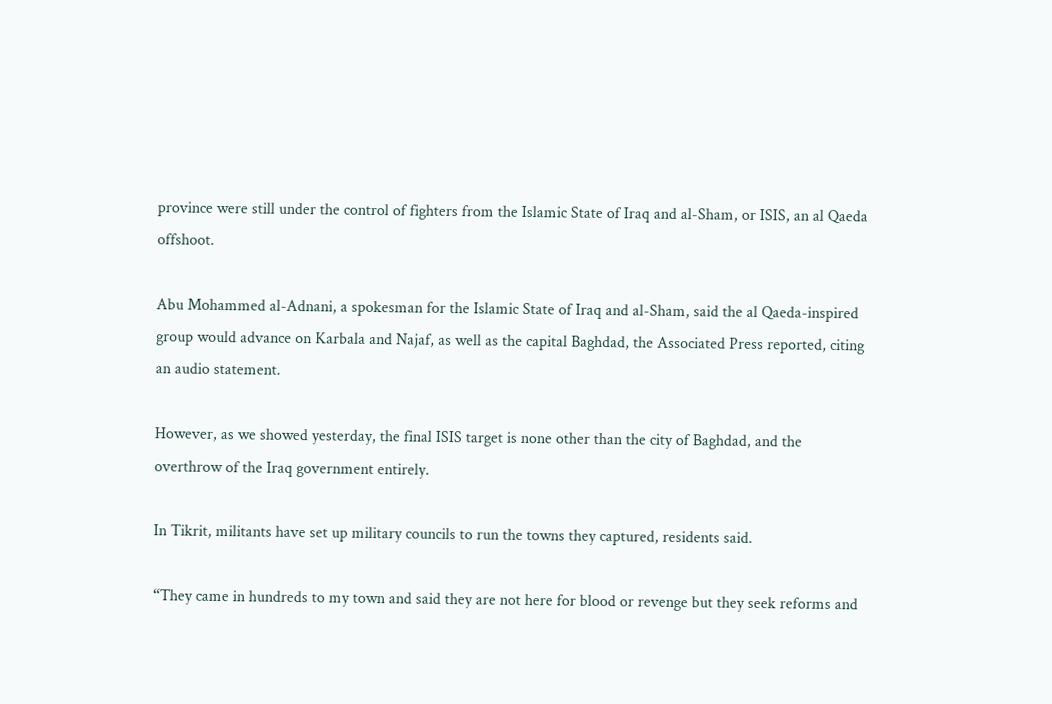province were still under the control of fighters from the Islamic State of Iraq and al-Sham, or ISIS, an al Qaeda offshoot.

Abu Mohammed al-Adnani, a spokesman for the Islamic State of Iraq and al-Sham, said the al Qaeda-inspired group would advance on Karbala and Najaf, as well as the capital Baghdad, the Associated Press reported, citing an audio statement.

However, as we showed yesterday, the final ISIS target is none other than the city of Baghdad, and the overthrow of the Iraq government entirely.

In Tikrit, militants have set up military councils to run the towns they captured, residents said.

“They came in hundreds to my town and said they are not here for blood or revenge but they seek reforms and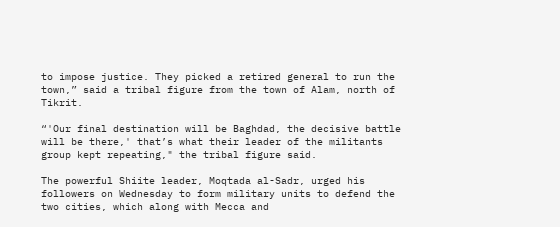to impose justice. They picked a retired general to run the town,” said a tribal figure from the town of Alam, north of Tikrit.

“'Our final destination will be Baghdad, the decisive battle will be there,' that’s what their leader of the militants group kept repeating," the tribal figure said.

The powerful Shiite leader, Moqtada al-Sadr, urged his followers on Wednesday to form military units to defend the two cities, which along with Mecca and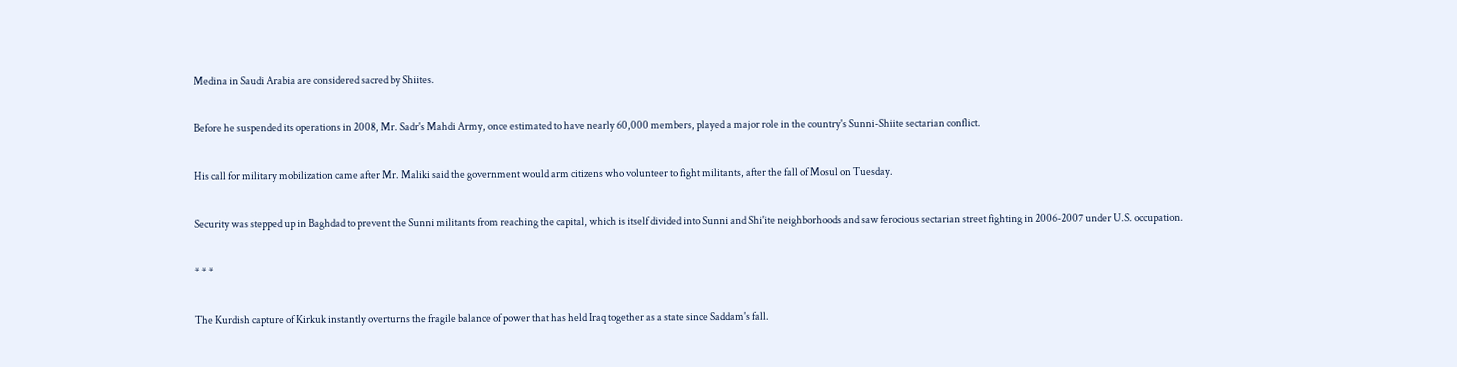Medina in Saudi Arabia are considered sacred by Shiites.

Before he suspended its operations in 2008, Mr. Sadr's Mahdi Army, once estimated to have nearly 60,000 members, played a major role in the country's Sunni-Shiite sectarian conflict.

His call for military mobilization came after Mr. Maliki said the government would arm citizens who volunteer to fight militants, after the fall of Mosul on Tuesday.

Security was stepped up in Baghdad to prevent the Sunni militants from reaching the capital, which is itself divided into Sunni and Shi'ite neighborhoods and saw ferocious sectarian street fighting in 2006-2007 under U.S. occupation.

* * *

The Kurdish capture of Kirkuk instantly overturns the fragile balance of power that has held Iraq together as a state since Saddam's fall.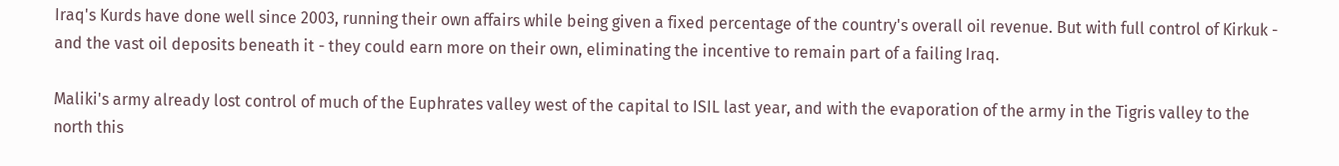Iraq's Kurds have done well since 2003, running their own affairs while being given a fixed percentage of the country's overall oil revenue. But with full control of Kirkuk - and the vast oil deposits beneath it - they could earn more on their own, eliminating the incentive to remain part of a failing Iraq.

Maliki's army already lost control of much of the Euphrates valley west of the capital to ISIL last year, and with the evaporation of the army in the Tigris valley to the north this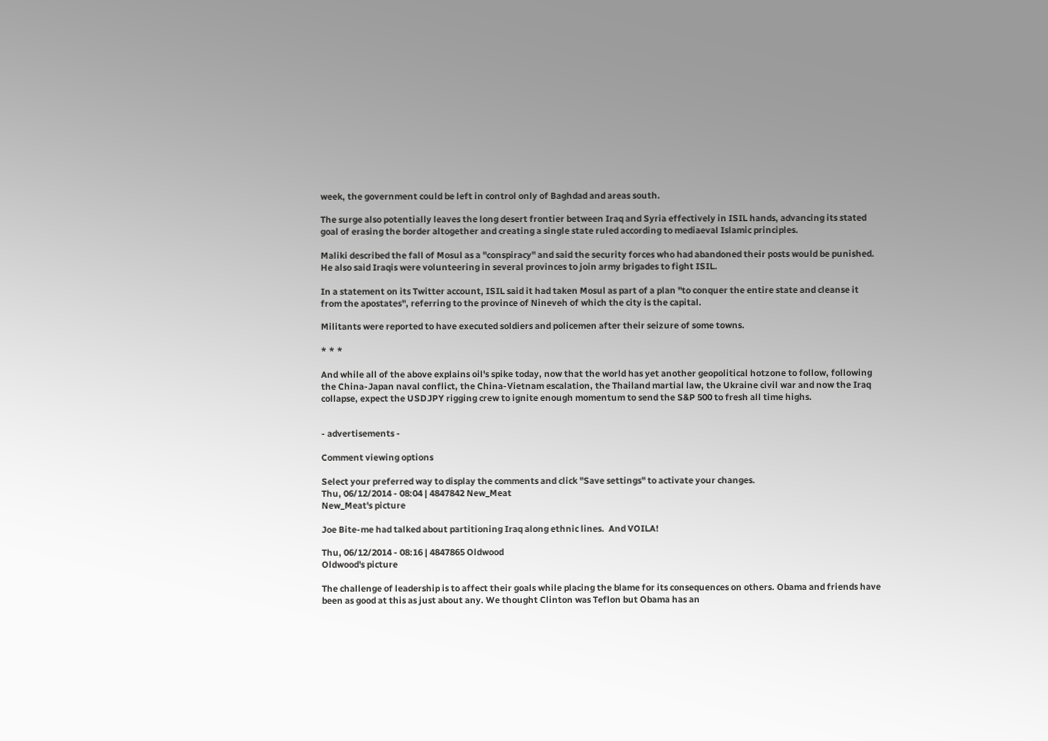week, the government could be left in control only of Baghdad and areas south.

The surge also potentially leaves the long desert frontier between Iraq and Syria effectively in ISIL hands, advancing its stated goal of erasing the border altogether and creating a single state ruled according to mediaeval Islamic principles.

Maliki described the fall of Mosul as a "conspiracy" and said the security forces who had abandoned their posts would be punished. He also said Iraqis were volunteering in several provinces to join army brigades to fight ISIL.

In a statement on its Twitter account, ISIL said it had taken Mosul as part of a plan "to conquer the entire state and cleanse it from the apostates", referring to the province of Nineveh of which the city is the capital.

Militants were reported to have executed soldiers and policemen after their seizure of some towns.

* * *

And while all of the above explains oil's spike today, now that the world has yet another geopolitical hotzone to follow, following the China-Japan naval conflict, the China-Vietnam escalation, the Thailand martial law, the Ukraine civil war and now the Iraq collapse, expect the USDJPY rigging crew to ignite enough momentum to send the S&P 500 to fresh all time highs.


- advertisements -

Comment viewing options

Select your preferred way to display the comments and click "Save settings" to activate your changes.
Thu, 06/12/2014 - 08:04 | 4847842 New_Meat
New_Meat's picture

Joe Bite-me had talked about partitioning Iraq along ethnic lines.  And VOILA!

Thu, 06/12/2014 - 08:16 | 4847865 Oldwood
Oldwood's picture

The challenge of leadership is to affect their goals while placing the blame for its consequences on others. Obama and friends have been as good at this as just about any. We thought Clinton was Teflon but Obama has an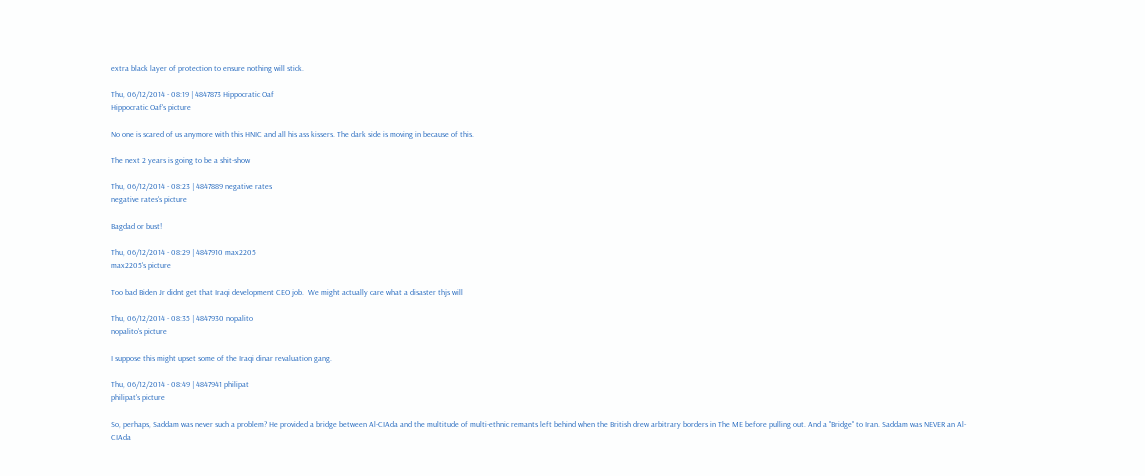extra black layer of protection to ensure nothing will stick.

Thu, 06/12/2014 - 08:19 | 4847873 Hippocratic Oaf
Hippocratic Oaf's picture

No one is scared of us anymore with this HNIC and all his ass kissers. The dark side is moving in because of this.

The next 2 years is going to be a shit-show

Thu, 06/12/2014 - 08:23 | 4847889 negative rates
negative rates's picture

Bagdad or bust!

Thu, 06/12/2014 - 08:29 | 4847910 max2205
max2205's picture

Too bad Biden Jr didnt get that Iraqi development CEO job.  We might actually care what a disaster thjs will

Thu, 06/12/2014 - 08:35 | 4847930 nopalito
nopalito's picture

I suppose this might upset some of the Iraqi dinar revaluation gang.

Thu, 06/12/2014 - 08:49 | 4847941 philipat
philipat's picture

So, perhaps, Saddam was never such a problem? He provided a bridge between Al-CIAda and the multitude of multi-ethnic remants left behind when the British drew arbitrary borders in The ME before pulling out. And a "Bridge" to Iran. Saddam was NEVER an Al-CIAda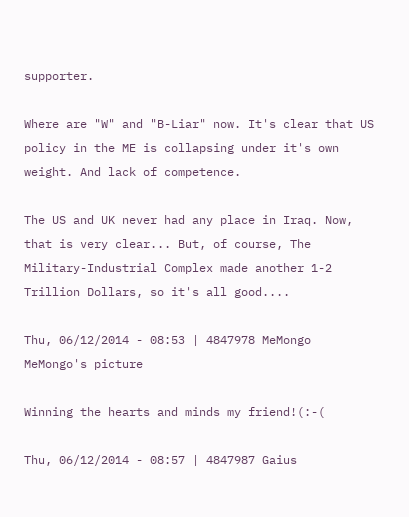supporter.

Where are "W" and "B-Liar" now. It's clear that US policy in the ME is collapsing under it's own weight. And lack of competence.

The US and UK never had any place in Iraq. Now, that is very clear... But, of course, The Military-Industrial Complex made another 1-2 Trillion Dollars, so it's all good....

Thu, 06/12/2014 - 08:53 | 4847978 MeMongo
MeMongo's picture

Winning the hearts and minds my friend!(:-(

Thu, 06/12/2014 - 08:57 | 4847987 Gaius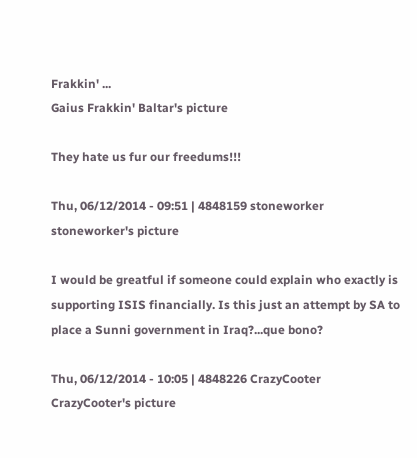Frakkin' ...
Gaius Frakkin' Baltar's picture

They hate us fur our freedums!!!

Thu, 06/12/2014 - 09:51 | 4848159 stoneworker
stoneworker's picture

I would be greatful if someone could explain who exactly is supporting ISIS financially. Is this just an attempt by SA to place a Sunni government in Iraq?...que bono?

Thu, 06/12/2014 - 10:05 | 4848226 CrazyCooter
CrazyCooter's picture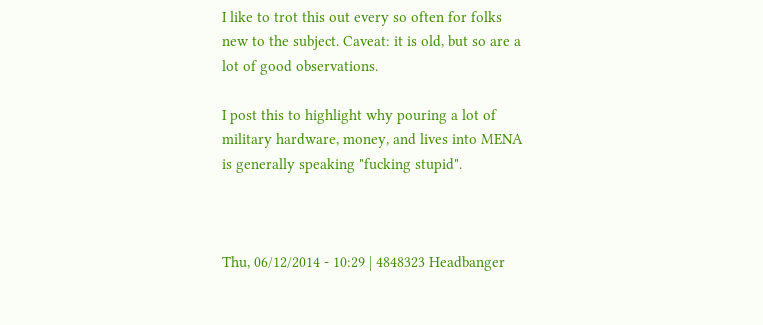I like to trot this out every so often for folks new to the subject. Caveat: it is old, but so are a lot of good observations.

I post this to highlight why pouring a lot of military hardware, money, and lives into MENA is generally speaking "fucking stupid".



Thu, 06/12/2014 - 10:29 | 4848323 Headbanger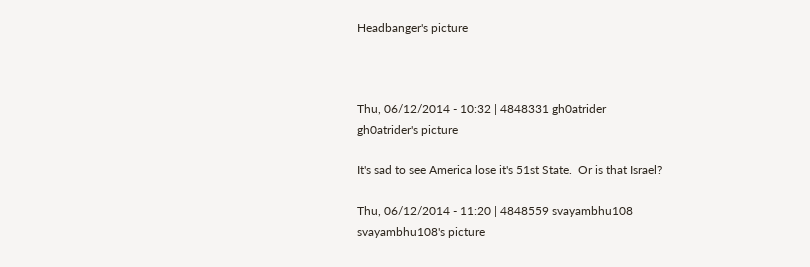Headbanger's picture



Thu, 06/12/2014 - 10:32 | 4848331 gh0atrider
gh0atrider's picture

It's sad to see America lose it's 51st State.  Or is that Israel?

Thu, 06/12/2014 - 11:20 | 4848559 svayambhu108
svayambhu108's picture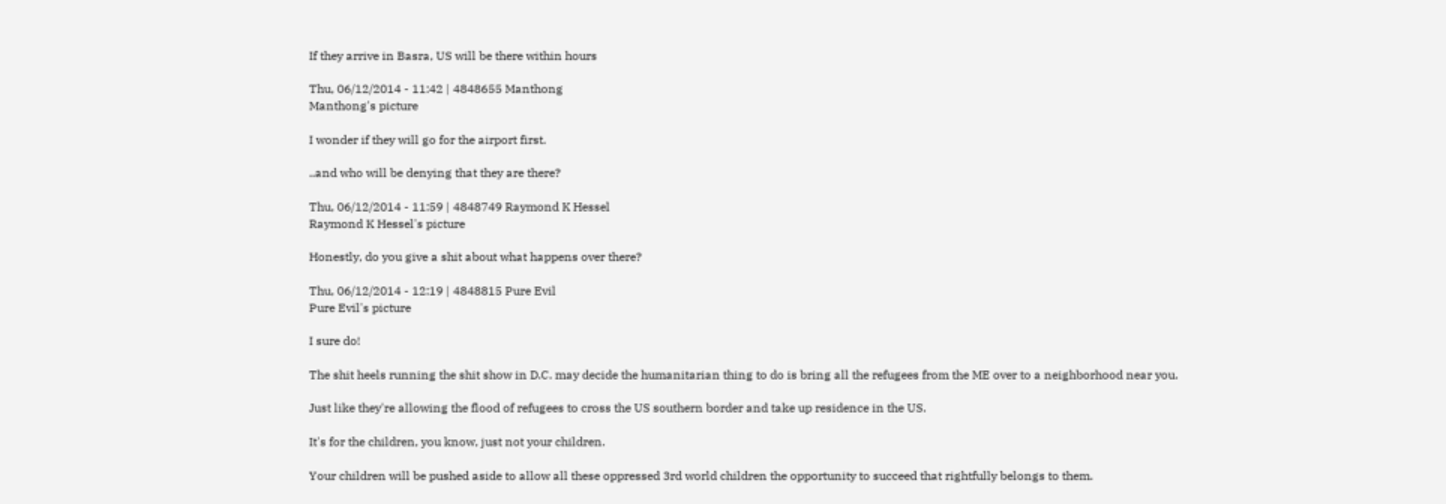If they arrive in Basra, US will be there within hours

Thu, 06/12/2014 - 11:42 | 4848655 Manthong
Manthong's picture

I wonder if they will go for the airport first.

..and who will be denying that they are there?

Thu, 06/12/2014 - 11:59 | 4848749 Raymond K Hessel
Raymond K Hessel's picture

Honestly, do you give a shit about what happens over there?

Thu, 06/12/2014 - 12:19 | 4848815 Pure Evil
Pure Evil's picture

I sure do!

The shit heels running the shit show in D.C. may decide the humanitarian thing to do is bring all the refugees from the ME over to a neighborhood near you.

Just like they're allowing the flood of refugees to cross the US southern border and take up residence in the US.

It's for the children, you know, just not your children.

Your children will be pushed aside to allow all these oppressed 3rd world children the opportunity to succeed that rightfully belongs to them.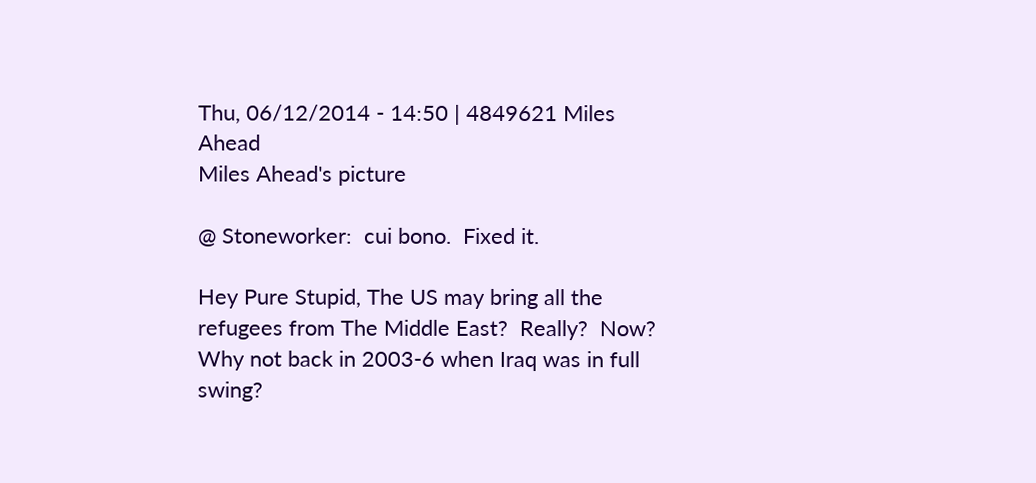Thu, 06/12/2014 - 14:50 | 4849621 Miles Ahead
Miles Ahead's picture

@ Stoneworker:  cui bono.  Fixed it.

Hey Pure Stupid, The US may bring all the refugees from The Middle East?  Really?  Now?  Why not back in 2003-6 when Iraq was in full swing?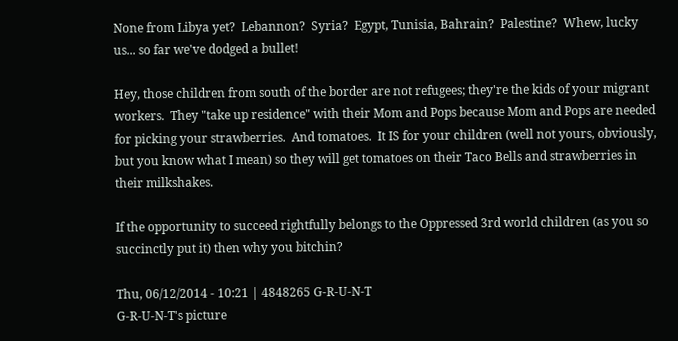None from Libya yet?  Lebannon?  Syria?  Egypt, Tunisia, Bahrain?  Palestine?  Whew, lucky us... so far we've dodged a bullet!

Hey, those children from south of the border are not refugees; they're the kids of your migrant workers.  They "take up residence" with their Mom and Pops because Mom and Pops are needed for picking your strawberries.  And tomatoes.  It IS for your children (well not yours, obviously, but you know what I mean) so they will get tomatoes on their Taco Bells and strawberries in their milkshakes.

If the opportunity to succeed rightfully belongs to the Oppressed 3rd world children (as you so succinctly put it) then why you bitchin?

Thu, 06/12/2014 - 10:21 | 4848265 G-R-U-N-T
G-R-U-N-T's picture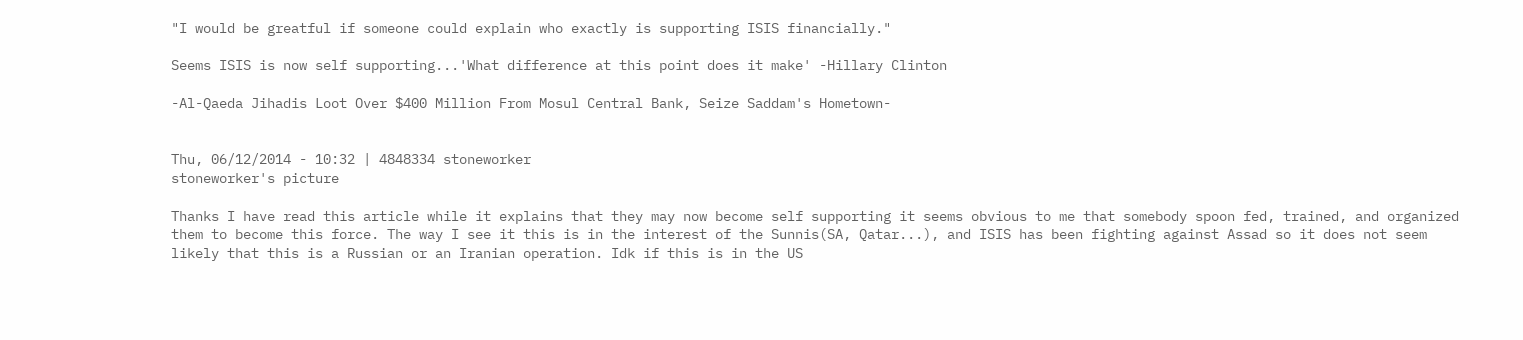"I would be greatful if someone could explain who exactly is supporting ISIS financially."

Seems ISIS is now self supporting...'What difference at this point does it make' -Hillary Clinton

-Al-Qaeda Jihadis Loot Over $400 Million From Mosul Central Bank, Seize Saddam's Hometown-


Thu, 06/12/2014 - 10:32 | 4848334 stoneworker
stoneworker's picture

Thanks I have read this article while it explains that they may now become self supporting it seems obvious to me that somebody spoon fed, trained, and organized them to become this force. The way I see it this is in the interest of the Sunnis(SA, Qatar...), and ISIS has been fighting against Assad so it does not seem likely that this is a Russian or an Iranian operation. Idk if this is in the US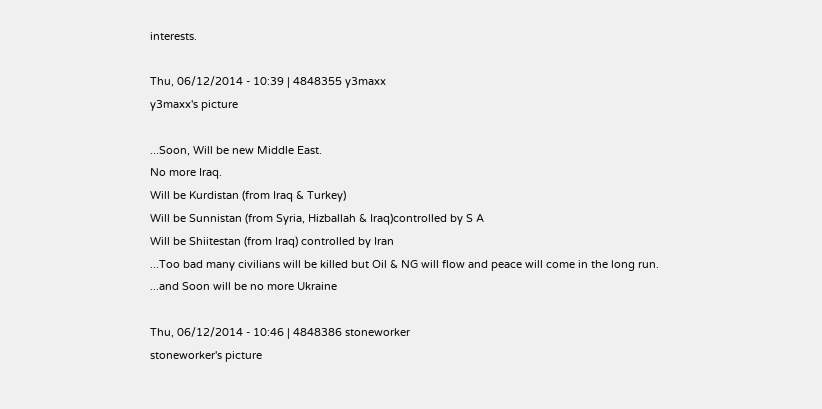interests.

Thu, 06/12/2014 - 10:39 | 4848355 y3maxx
y3maxx's picture

...Soon, Will be new Middle East.
No more Iraq.
Will be Kurdistan (from Iraq & Turkey)
Will be Sunnistan (from Syria, Hizballah & Iraq)controlled by S A
Will be Shiitestan (from Iraq) controlled by Iran
...Too bad many civilians will be killed but Oil & NG will flow and peace will come in the long run.
...and Soon will be no more Ukraine

Thu, 06/12/2014 - 10:46 | 4848386 stoneworker
stoneworker's picture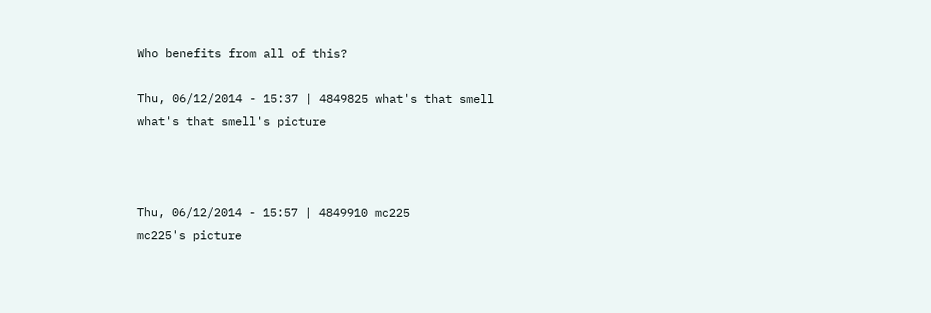Who benefits from all of this?

Thu, 06/12/2014 - 15:37 | 4849825 what's that smell
what's that smell's picture



Thu, 06/12/2014 - 15:57 | 4849910 mc225
mc225's picture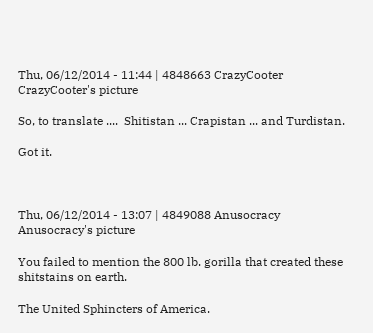Thu, 06/12/2014 - 11:44 | 4848663 CrazyCooter
CrazyCooter's picture

So, to translate ....  Shitistan ... Crapistan ... and Turdistan.

Got it.



Thu, 06/12/2014 - 13:07 | 4849088 Anusocracy
Anusocracy's picture

You failed to mention the 800 lb. gorilla that created these shitstains on earth.

The United Sphincters of America.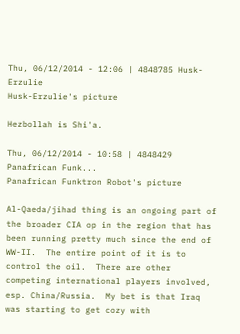Thu, 06/12/2014 - 12:06 | 4848785 Husk-Erzulie
Husk-Erzulie's picture

Hezbollah is Shi'a.

Thu, 06/12/2014 - 10:58 | 4848429 Panafrican Funk...
Panafrican Funktron Robot's picture

Al-Qaeda/jihad thing is an ongoing part of the broader CIA op in the region that has been running pretty much since the end of WW-II.  The entire point of it is to control the oil.  There are other competing international players involved, esp. China/Russia.  My bet is that Iraq was starting to get cozy with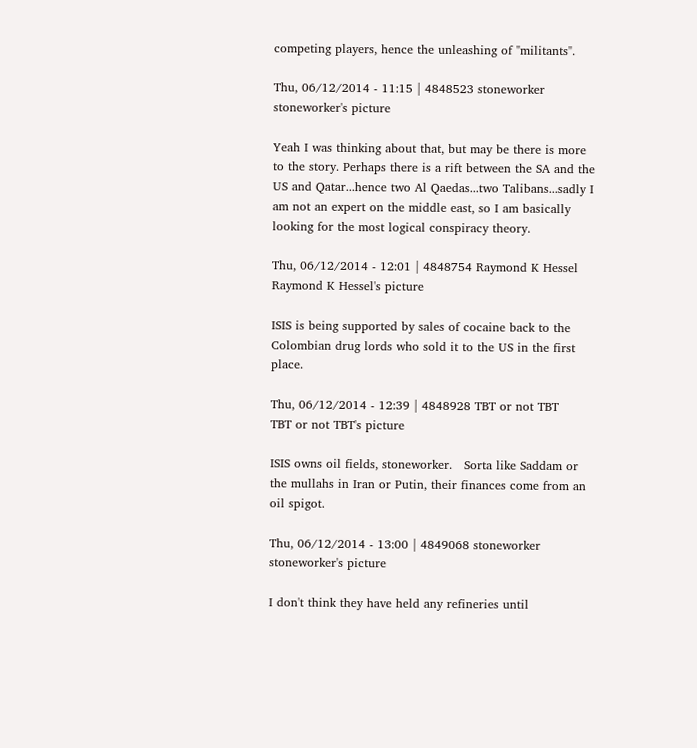competing players, hence the unleashing of "militants".

Thu, 06/12/2014 - 11:15 | 4848523 stoneworker
stoneworker's picture

Yeah I was thinking about that, but may be there is more to the story. Perhaps there is a rift between the SA and the US and Qatar...hence two Al Qaedas...two Talibans...sadly I am not an expert on the middle east, so I am basically looking for the most logical conspiracy theory.

Thu, 06/12/2014 - 12:01 | 4848754 Raymond K Hessel
Raymond K Hessel's picture

ISIS is being supported by sales of cocaine back to the Colombian drug lords who sold it to the US in the first place.

Thu, 06/12/2014 - 12:39 | 4848928 TBT or not TBT
TBT or not TBT's picture

ISIS owns oil fields, stoneworker.   Sorta like Saddam or the mullahs in Iran or Putin, their finances come from an oil spigot.

Thu, 06/12/2014 - 13:00 | 4849068 stoneworker
stoneworker's picture

I don't think they have held any refineries until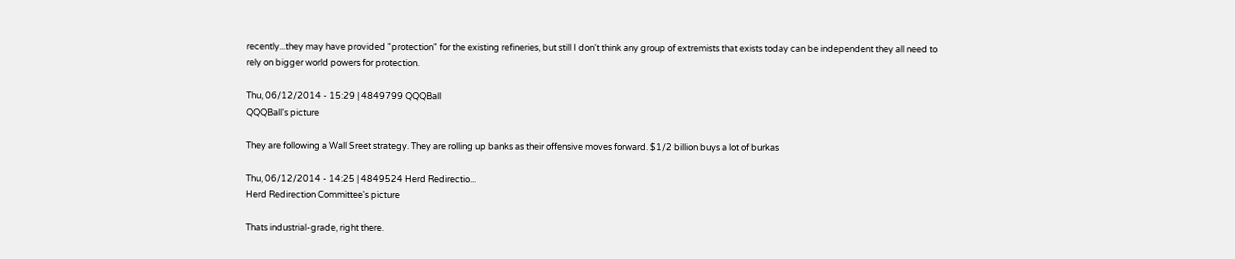recently...they may have provided "protection" for the existing refineries, but still I don't think any group of extremists that exists today can be independent they all need to rely on bigger world powers for protection.

Thu, 06/12/2014 - 15:29 | 4849799 QQQBall
QQQBall's picture

They are following a Wall Sreet strategy. They are rolling up banks as their offensive moves forward. $1/2 billion buys a lot of burkas

Thu, 06/12/2014 - 14:25 | 4849524 Herd Redirectio...
Herd Redirection Committee's picture

Thats industrial-grade, right there.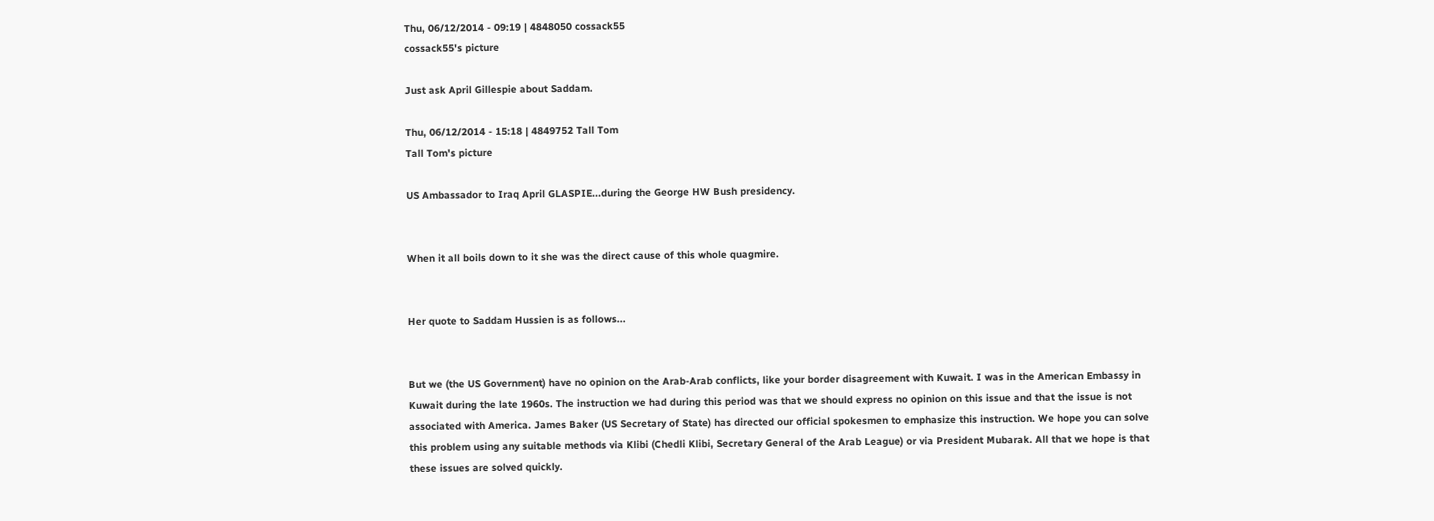Thu, 06/12/2014 - 09:19 | 4848050 cossack55
cossack55's picture

Just ask April Gillespie about Saddam.

Thu, 06/12/2014 - 15:18 | 4849752 Tall Tom
Tall Tom's picture

US Ambassador to Iraq April GLASPIE...during the George HW Bush presidency.


When it all boils down to it she was the direct cause of this whole quagmire.


Her quote to Saddam Hussien is as follows...


But we (the US Government) have no opinion on the Arab-Arab conflicts, like your border disagreement with Kuwait. I was in the American Embassy in Kuwait during the late 1960s. The instruction we had during this period was that we should express no opinion on this issue and that the issue is not associated with America. James Baker (US Secretary of State) has directed our official spokesmen to emphasize this instruction. We hope you can solve this problem using any suitable methods via Klibi (Chedli Klibi, Secretary General of the Arab League) or via President Mubarak. All that we hope is that these issues are solved quickly.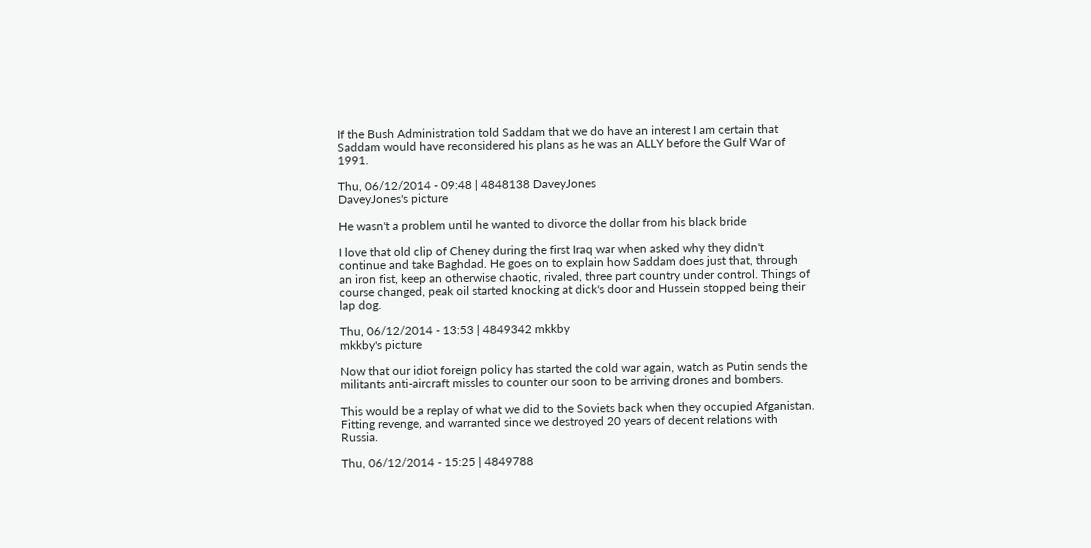If the Bush Administration told Saddam that we do have an interest I am certain that Saddam would have reconsidered his plans as he was an ALLY before the Gulf War of 1991.

Thu, 06/12/2014 - 09:48 | 4848138 DaveyJones
DaveyJones's picture

He wasn't a problem until he wanted to divorce the dollar from his black bride

I love that old clip of Cheney during the first Iraq war when asked why they didn't continue and take Baghdad. He goes on to explain how Saddam does just that, through an iron fist, keep an otherwise chaotic, rivaled, three part country under control. Things of course changed, peak oil started knocking at dick's door and Hussein stopped being their lap dog.

Thu, 06/12/2014 - 13:53 | 4849342 mkkby
mkkby's picture

Now that our idiot foreign policy has started the cold war again, watch as Putin sends the militants anti-aircraft missles to counter our soon to be arriving drones and bombers.

This would be a replay of what we did to the Soviets back when they occupied Afganistan.  Fitting revenge, and warranted since we destroyed 20 years of decent relations with Russia.

Thu, 06/12/2014 - 15:25 | 4849788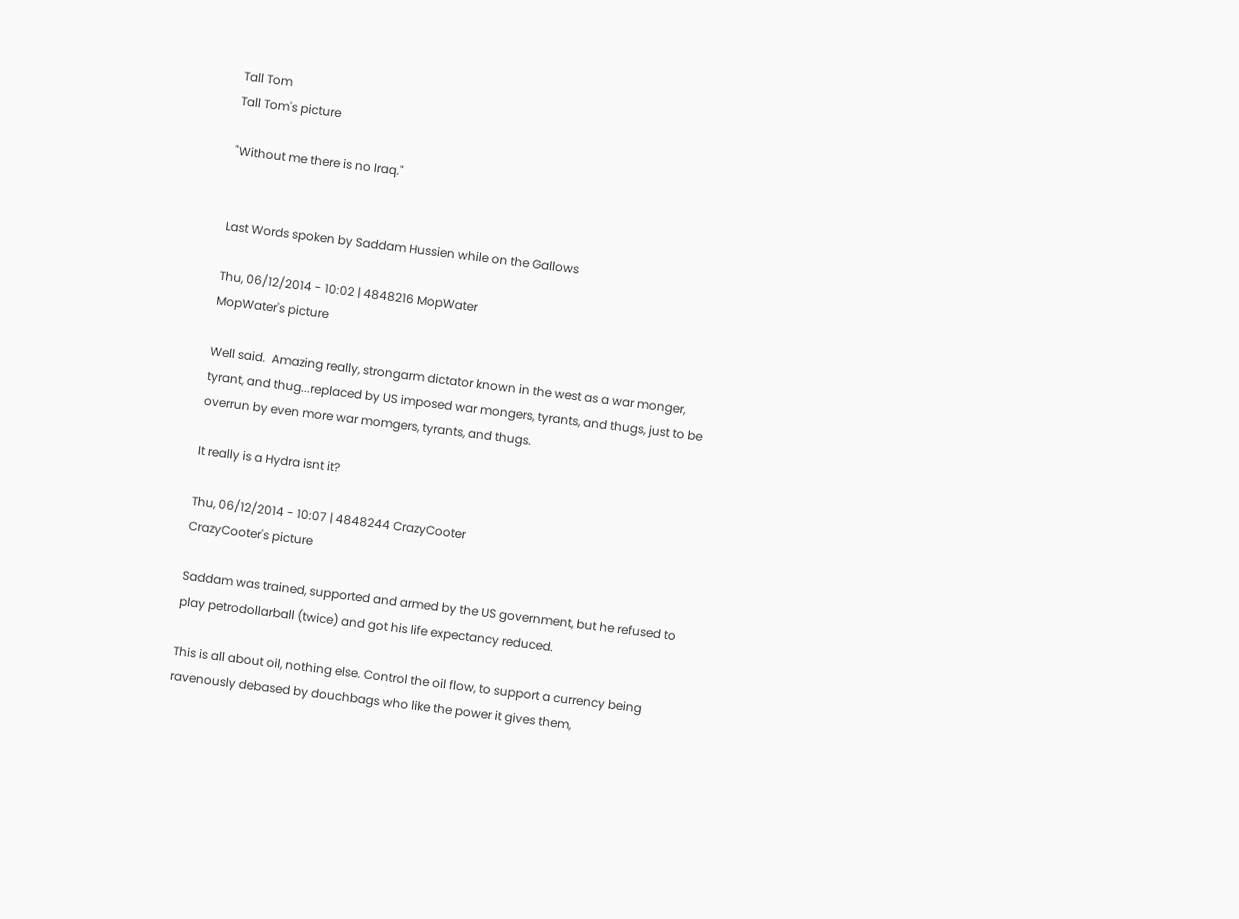Tall Tom
Tall Tom's picture

"Without me there is no Iraq."


Last Words spoken by Saddam Hussien while on the Gallows

Thu, 06/12/2014 - 10:02 | 4848216 MopWater
MopWater's picture

Well said.  Amazing really, strongarm dictator known in the west as a war monger, tyrant, and thug...replaced by US imposed war mongers, tyrants, and thugs, just to be overrun by even more war momgers, tyrants, and thugs.

It really is a Hydra isnt it?

Thu, 06/12/2014 - 10:07 | 4848244 CrazyCooter
CrazyCooter's picture

Saddam was trained, supported and armed by the US government, but he refused to play petrodollarball (twice) and got his life expectancy reduced.

This is all about oil, nothing else. Control the oil flow, to support a currency being ravenously debased by douchbags who like the power it gives them,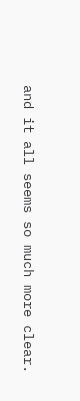and it all seems so much more clear.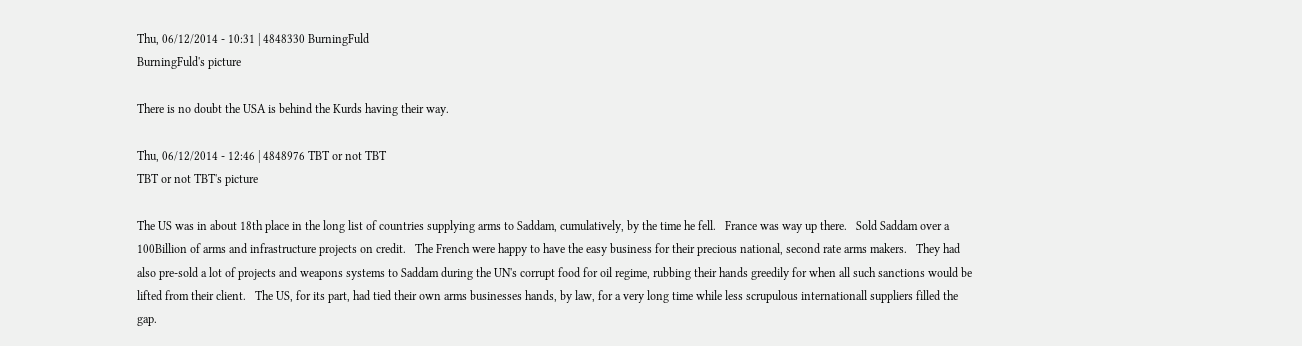Thu, 06/12/2014 - 10:31 | 4848330 BurningFuld
BurningFuld's picture

There is no doubt the USA is behind the Kurds having their way.

Thu, 06/12/2014 - 12:46 | 4848976 TBT or not TBT
TBT or not TBT's picture

The US was in about 18th place in the long list of countries supplying arms to Saddam, cumulatively, by the time he fell.   France was way up there.   Sold Saddam over a 100Billion of arms and infrastructure projects on credit.   The French were happy to have the easy business for their precious national, second rate arms makers.   They had also pre-sold a lot of projects and weapons systems to Saddam during the UN's corrupt food for oil regime, rubbing their hands greedily for when all such sanctions would be lifted from their client.   The US, for its part, had tied their own arms businesses hands, by law, for a very long time while less scrupulous internationall suppliers filled the gap.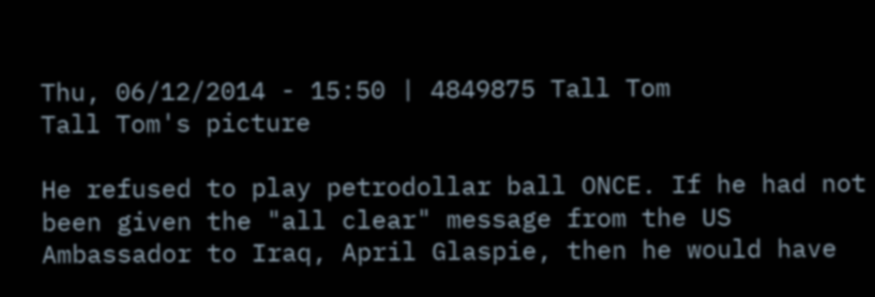Thu, 06/12/2014 - 15:50 | 4849875 Tall Tom
Tall Tom's picture

He refused to play petrodollar ball ONCE. If he had not been given the "all clear" message from the US Ambassador to Iraq, April Glaspie, then he would have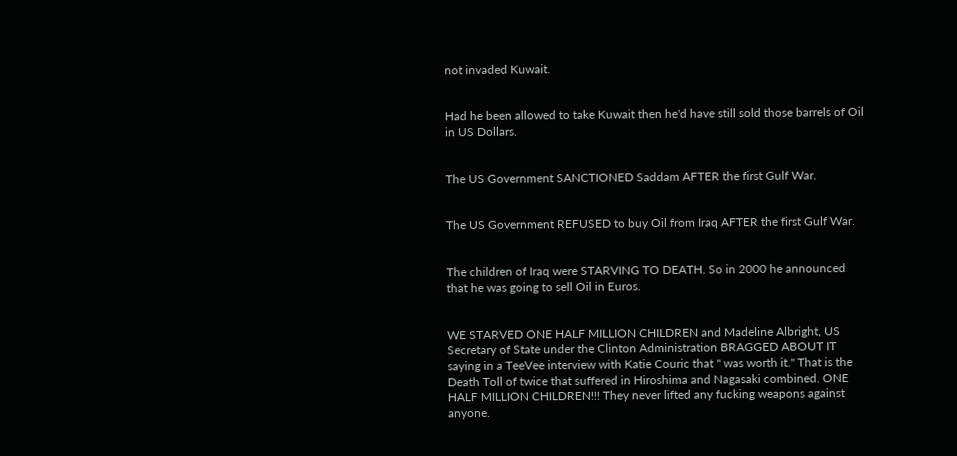not invaded Kuwait.


Had he been allowed to take Kuwait then he'd have still sold those barrels of Oil in US Dollars.


The US Government SANCTIONED Saddam AFTER the first Gulf War.


The US Government REFUSED to buy Oil from Iraq AFTER the first Gulf War.


The children of Iraq were STARVING TO DEATH. So in 2000 he announced that he was going to sell Oil in Euros.


WE STARVED ONE HALF MILLION CHILDREN and Madeline Albright, US Secretary of State under the Clinton Administration BRAGGED ABOUT IT saying in a TeeVee interview with Katie Couric that " was worth it." That is the Death Toll of twice that suffered in Hiroshima and Nagasaki combined. ONE HALF MILLION CHILDREN!!! They never lifted any fucking weapons against anyone.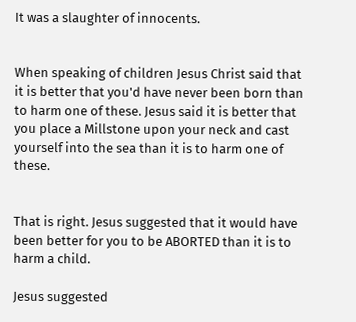It was a slaughter of innocents.


When speaking of children Jesus Christ said that it is better that you'd have never been born than to harm one of these. Jesus said it is better that you place a Millstone upon your neck and cast yourself into the sea than it is to harm one of these.


That is right. Jesus suggested that it would have been better for you to be ABORTED than it is to harm a child.

Jesus suggested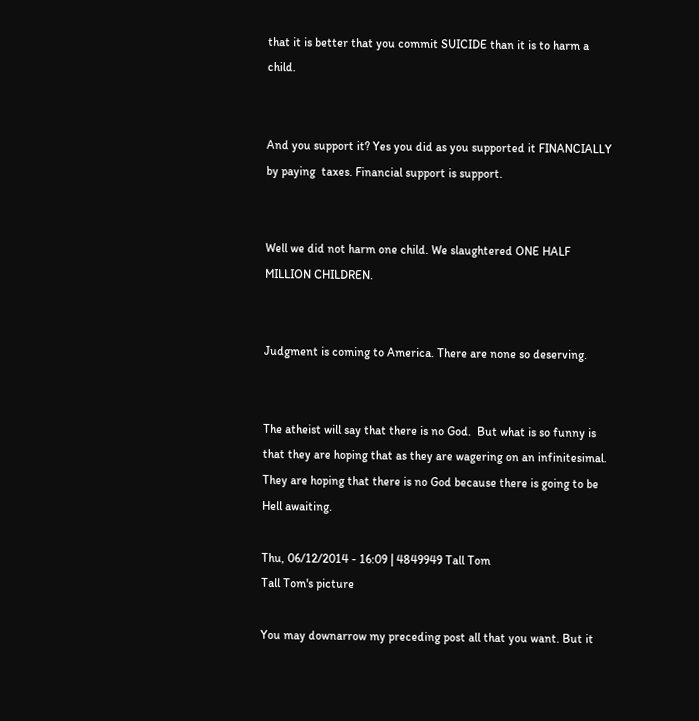that it is better that you commit SUICIDE than it is to harm a child.


And you support it? Yes you did as you supported it FINANCIALLY by paying  taxes. Financial support is support.


Well we did not harm one child. We slaughtered ONE HALF MILLION CHILDREN.


Judgment is coming to America. There are none so deserving.


The atheist will say that there is no God.  But what is so funny is that they are hoping that as they are wagering on an infinitesimal. They are hoping that there is no God because there is going to be Hell awaiting.

Thu, 06/12/2014 - 16:09 | 4849949 Tall Tom
Tall Tom's picture

You may downarrow my preceding post all that you want. But it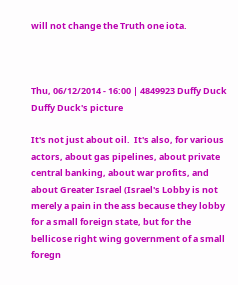will not change the Truth one iota.



Thu, 06/12/2014 - 16:00 | 4849923 Duffy Duck
Duffy Duck's picture

It's not just about oil.  It's also, for various actors, about gas pipelines, about private central banking, about war profits, and about Greater Israel (Israel's Lobby is not merely a pain in the ass because they lobby for a small foreign state, but for the bellicose right wing government of a small foregn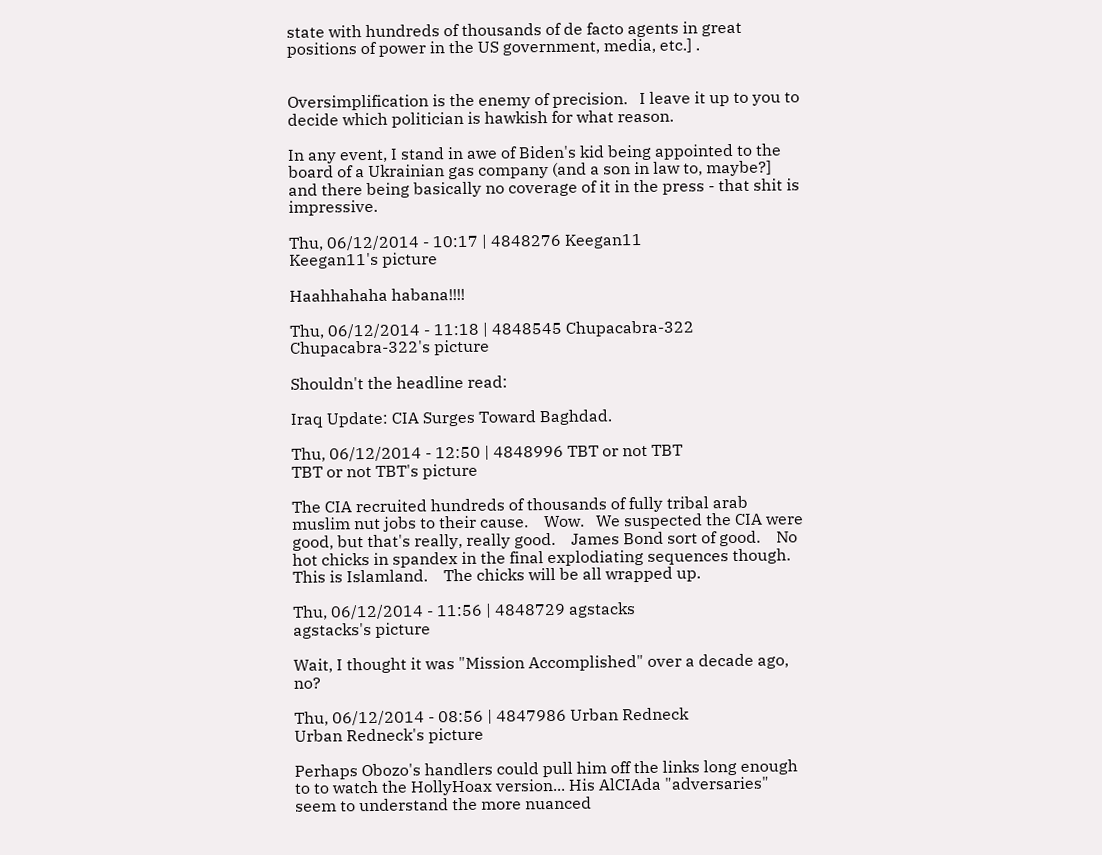state with hundreds of thousands of de facto agents in great positions of power in the US government, media, etc.] .


Oversimplification is the enemy of precision.   I leave it up to you to decide which politician is hawkish for what reason.

In any event, I stand in awe of Biden's kid being appointed to the board of a Ukrainian gas company (and a son in law to, maybe?] and there being basically no coverage of it in the press - that shit is impressive.

Thu, 06/12/2014 - 10:17 | 4848276 Keegan11
Keegan11's picture

Haahhahaha habana!!!!

Thu, 06/12/2014 - 11:18 | 4848545 Chupacabra-322
Chupacabra-322's picture

Shouldn't the headline read:

Iraq Update: CIA Surges Toward Baghdad.

Thu, 06/12/2014 - 12:50 | 4848996 TBT or not TBT
TBT or not TBT's picture

The CIA recruited hundreds of thousands of fully tribal arab muslim nut jobs to their cause.    Wow.   We suspected the CIA were good, but that's really, really good.    James Bond sort of good.    No hot chicks in spandex in the final explodiating sequences though.   This is Islamland.    The chicks will be all wrapped up.

Thu, 06/12/2014 - 11:56 | 4848729 agstacks
agstacks's picture

Wait, I thought it was "Mission Accomplished" over a decade ago, no?

Thu, 06/12/2014 - 08:56 | 4847986 Urban Redneck
Urban Redneck's picture

Perhaps Obozo's handlers could pull him off the links long enough to to watch the HollyHoax version... His AlCIAda "adversaries" seem to understand the more nuanced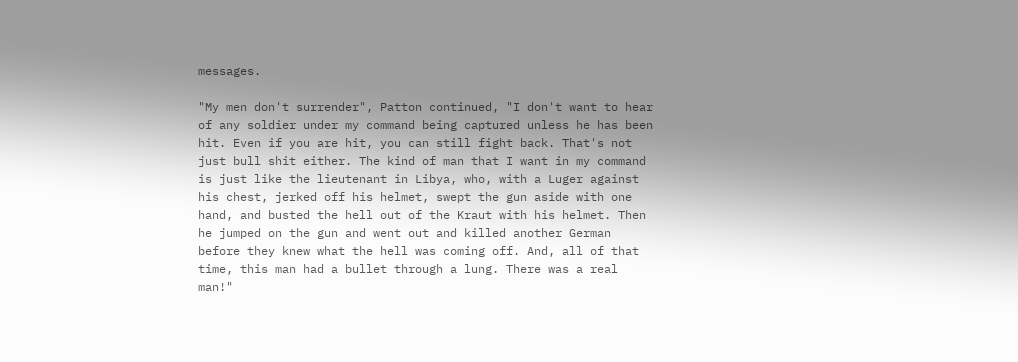messages.

"My men don't surrender", Patton continued, "I don't want to hear of any soldier under my command being captured unless he has been hit. Even if you are hit, you can still fight back. That's not just bull shit either. The kind of man that I want in my command is just like the lieutenant in Libya, who, with a Luger against his chest, jerked off his helmet, swept the gun aside with one hand, and busted the hell out of the Kraut with his helmet. Then he jumped on the gun and went out and killed another German before they knew what the hell was coming off. And, all of that time, this man had a bullet through a lung. There was a real man!"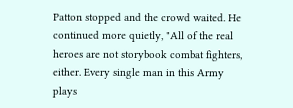Patton stopped and the crowd waited. He continued more quietly, "All of the real heroes are not storybook combat fighters, either. Every single man in this Army plays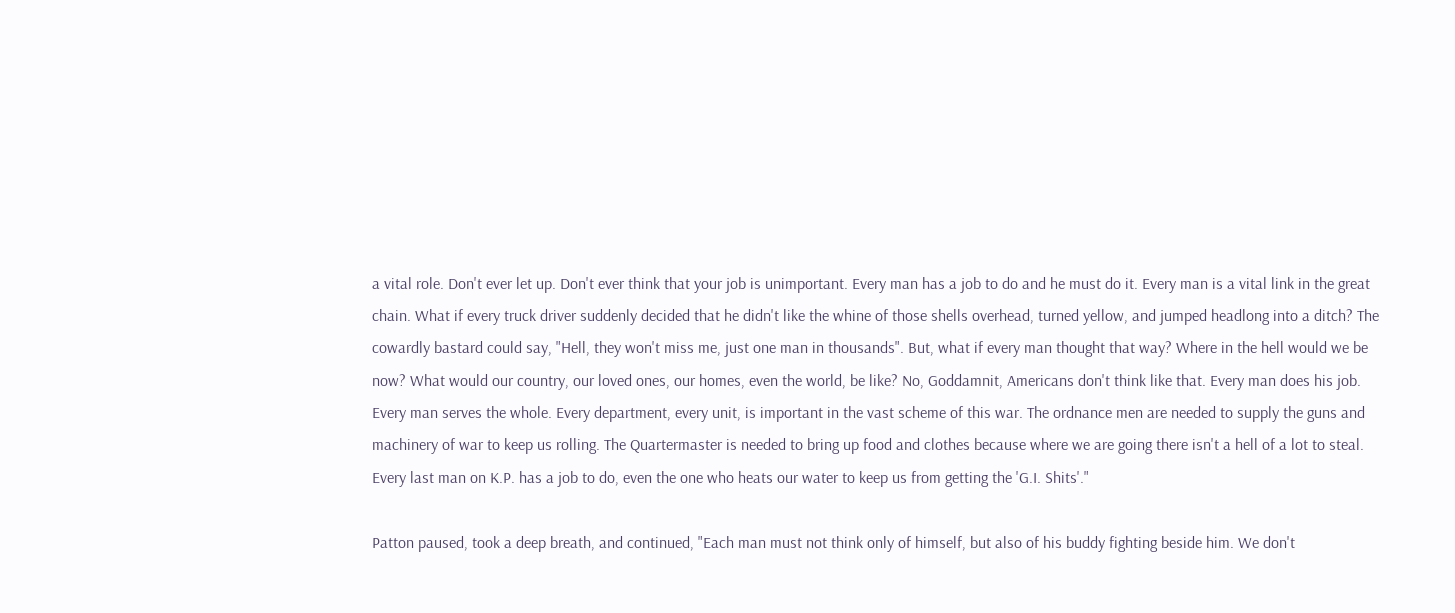a vital role. Don't ever let up. Don't ever think that your job is unimportant. Every man has a job to do and he must do it. Every man is a vital link in the great chain. What if every truck driver suddenly decided that he didn't like the whine of those shells overhead, turned yellow, and jumped headlong into a ditch? The cowardly bastard could say, "Hell, they won't miss me, just one man in thousands". But, what if every man thought that way? Where in the hell would we be now? What would our country, our loved ones, our homes, even the world, be like? No, Goddamnit, Americans don't think like that. Every man does his job. Every man serves the whole. Every department, every unit, is important in the vast scheme of this war. The ordnance men are needed to supply the guns and machinery of war to keep us rolling. The Quartermaster is needed to bring up food and clothes because where we are going there isn't a hell of a lot to steal. Every last man on K.P. has a job to do, even the one who heats our water to keep us from getting the 'G.I. Shits'."

Patton paused, took a deep breath, and continued, "Each man must not think only of himself, but also of his buddy fighting beside him. We don't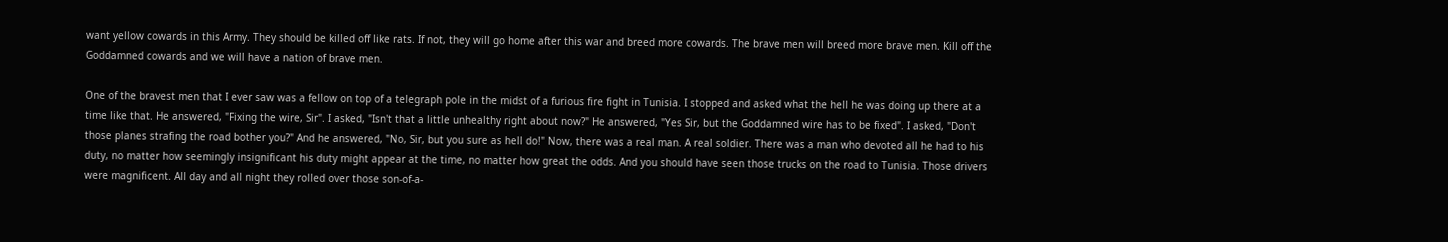want yellow cowards in this Army. They should be killed off like rats. If not, they will go home after this war and breed more cowards. The brave men will breed more brave men. Kill off the Goddamned cowards and we will have a nation of brave men.

One of the bravest men that I ever saw was a fellow on top of a telegraph pole in the midst of a furious fire fight in Tunisia. I stopped and asked what the hell he was doing up there at a time like that. He answered, "Fixing the wire, Sir". I asked, "Isn't that a little unhealthy right about now?" He answered, "Yes Sir, but the Goddamned wire has to be fixed". I asked, "Don't those planes strafing the road bother you?" And he answered, "No, Sir, but you sure as hell do!" Now, there was a real man. A real soldier. There was a man who devoted all he had to his duty, no matter how seemingly insignificant his duty might appear at the time, no matter how great the odds. And you should have seen those trucks on the road to Tunisia. Those drivers were magnificent. All day and all night they rolled over those son-of-a-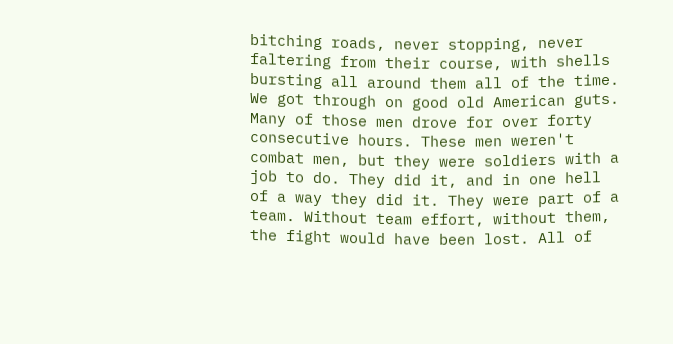bitching roads, never stopping, never faltering from their course, with shells bursting all around them all of the time. We got through on good old American guts. Many of those men drove for over forty consecutive hours. These men weren't combat men, but they were soldiers with a job to do. They did it, and in one hell of a way they did it. They were part of a team. Without team effort, without them, the fight would have been lost. All of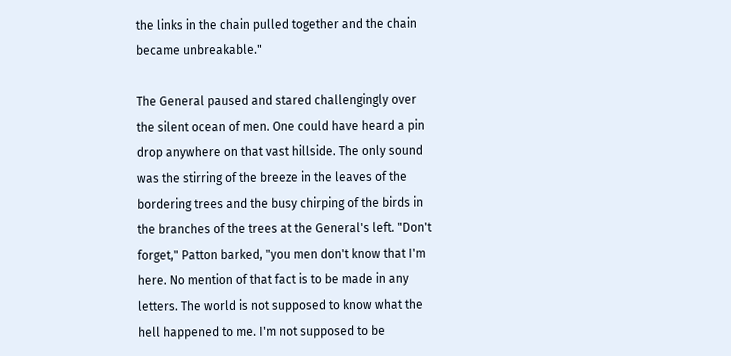the links in the chain pulled together and the chain became unbreakable."

The General paused and stared challengingly over the silent ocean of men. One could have heard a pin drop anywhere on that vast hillside. The only sound was the stirring of the breeze in the leaves of the bordering trees and the busy chirping of the birds in the branches of the trees at the General's left. "Don't forget," Patton barked, "you men don't know that I'm here. No mention of that fact is to be made in any letters. The world is not supposed to know what the hell happened to me. I'm not supposed to be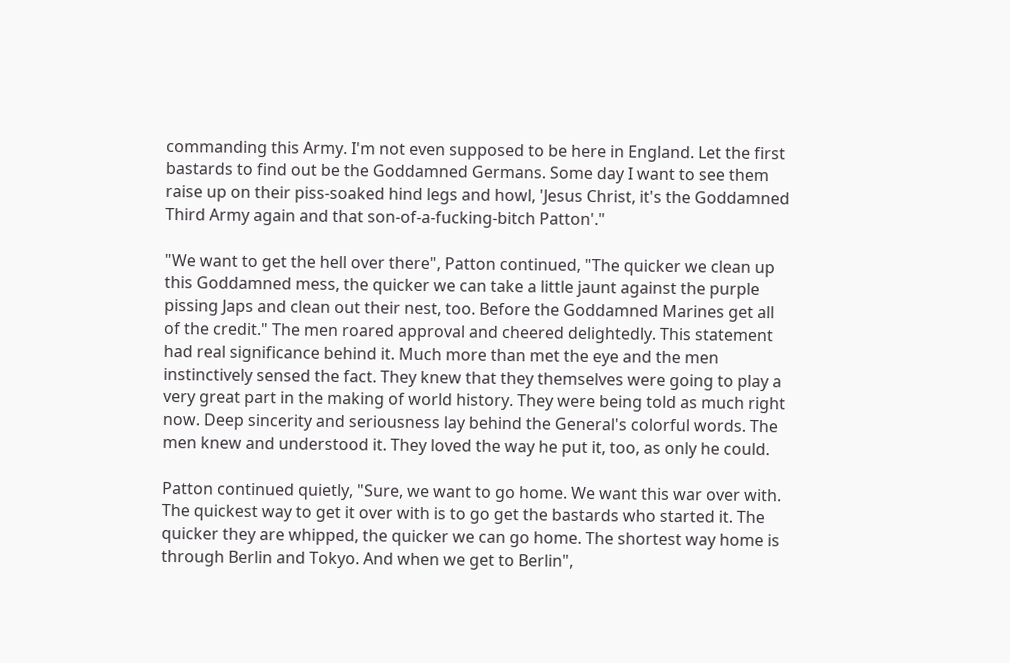commanding this Army. I'm not even supposed to be here in England. Let the first bastards to find out be the Goddamned Germans. Some day I want to see them raise up on their piss-soaked hind legs and howl, 'Jesus Christ, it's the Goddamned Third Army again and that son-of-a-fucking-bitch Patton'."

"We want to get the hell over there", Patton continued, "The quicker we clean up this Goddamned mess, the quicker we can take a little jaunt against the purple pissing Japs and clean out their nest, too. Before the Goddamned Marines get all of the credit." The men roared approval and cheered delightedly. This statement had real significance behind it. Much more than met the eye and the men instinctively sensed the fact. They knew that they themselves were going to play a very great part in the making of world history. They were being told as much right now. Deep sincerity and seriousness lay behind the General's colorful words. The men knew and understood it. They loved the way he put it, too, as only he could.

Patton continued quietly, "Sure, we want to go home. We want this war over with. The quickest way to get it over with is to go get the bastards who started it. The quicker they are whipped, the quicker we can go home. The shortest way home is through Berlin and Tokyo. And when we get to Berlin",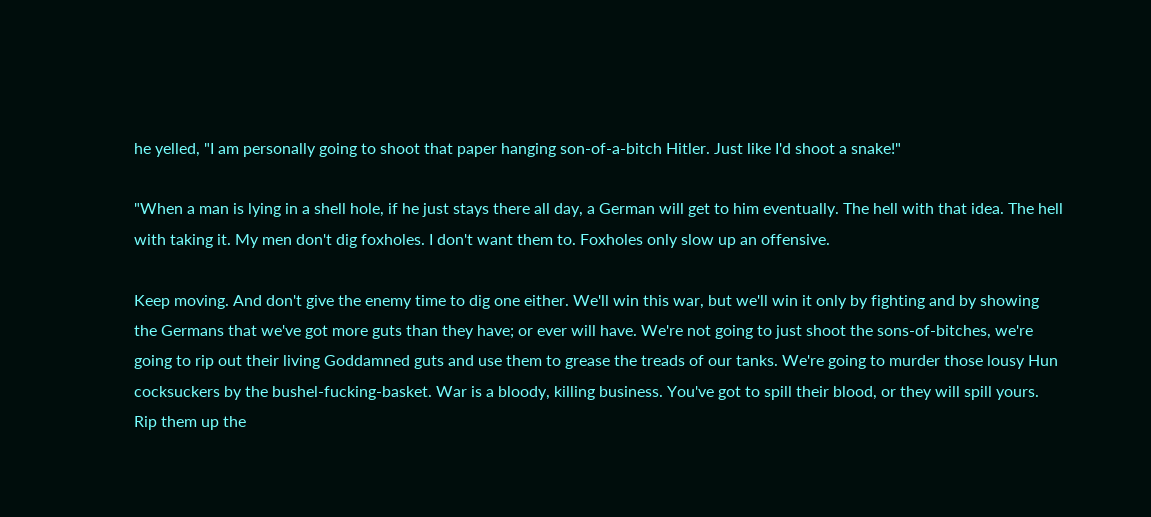he yelled, "I am personally going to shoot that paper hanging son-of-a-bitch Hitler. Just like I'd shoot a snake!"

"When a man is lying in a shell hole, if he just stays there all day, a German will get to him eventually. The hell with that idea. The hell with taking it. My men don't dig foxholes. I don't want them to. Foxholes only slow up an offensive.

Keep moving. And don't give the enemy time to dig one either. We'll win this war, but we'll win it only by fighting and by showing the Germans that we've got more guts than they have; or ever will have. We're not going to just shoot the sons-of-bitches, we're going to rip out their living Goddamned guts and use them to grease the treads of our tanks. We're going to murder those lousy Hun cocksuckers by the bushel-fucking-basket. War is a bloody, killing business. You've got to spill their blood, or they will spill yours. Rip them up the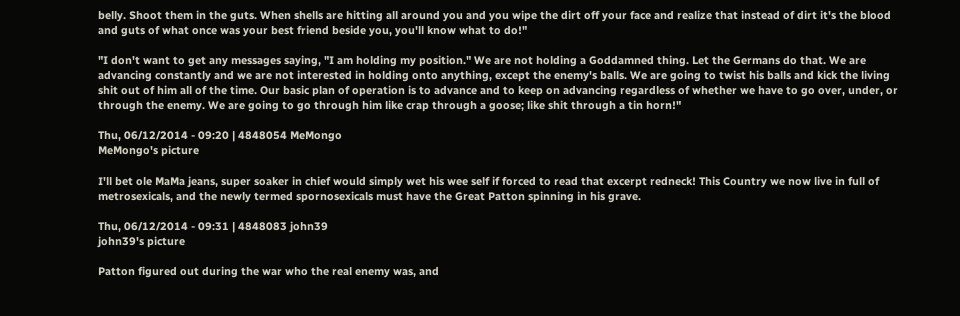belly. Shoot them in the guts. When shells are hitting all around you and you wipe the dirt off your face and realize that instead of dirt it's the blood and guts of what once was your best friend beside you, you'll know what to do!"

"I don't want to get any messages saying, "I am holding my position." We are not holding a Goddamned thing. Let the Germans do that. We are advancing constantly and we are not interested in holding onto anything, except the enemy's balls. We are going to twist his balls and kick the living shit out of him all of the time. Our basic plan of operation is to advance and to keep on advancing regardless of whether we have to go over, under, or through the enemy. We are going to go through him like crap through a goose; like shit through a tin horn!"

Thu, 06/12/2014 - 09:20 | 4848054 MeMongo
MeMongo's picture

I'll bet ole MaMa jeans, super soaker in chief would simply wet his wee self if forced to read that excerpt redneck! This Country we now live in full of metrosexicals, and the newly termed spornosexicals must have the Great Patton spinning in his grave.

Thu, 06/12/2014 - 09:31 | 4848083 john39
john39's picture

Patton figured out during the war who the real enemy was, and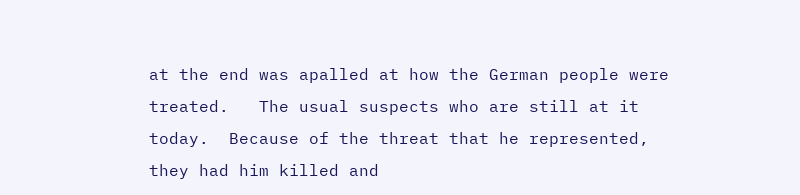at the end was apalled at how the German people were treated.   The usual suspects who are still at it today.  Because of the threat that he represented, they had him killed and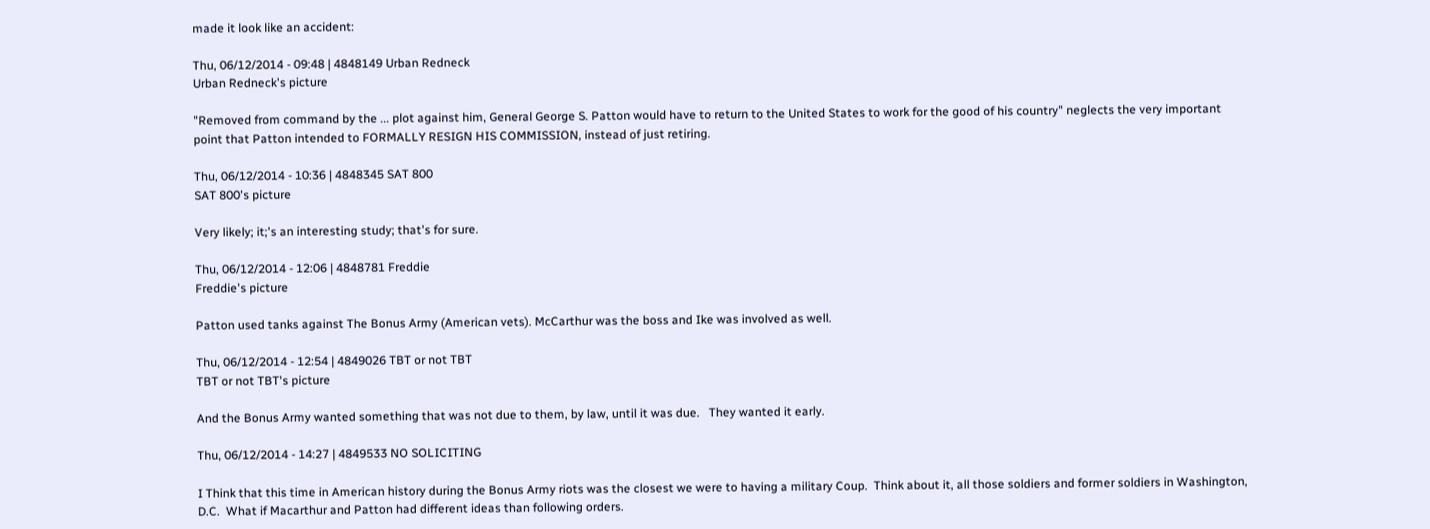made it look like an accident:

Thu, 06/12/2014 - 09:48 | 4848149 Urban Redneck
Urban Redneck's picture

"Removed from command by the ... plot against him, General George S. Patton would have to return to the United States to work for the good of his country" neglects the very important point that Patton intended to FORMALLY RESIGN HIS COMMISSION, instead of just retiring.

Thu, 06/12/2014 - 10:36 | 4848345 SAT 800
SAT 800's picture

Very likely; it;'s an interesting study; that's for sure.

Thu, 06/12/2014 - 12:06 | 4848781 Freddie
Freddie's picture

Patton used tanks against The Bonus Army (American vets). McCarthur was the boss and Ike was involved as well.

Thu, 06/12/2014 - 12:54 | 4849026 TBT or not TBT
TBT or not TBT's picture

And the Bonus Army wanted something that was not due to them, by law, until it was due.   They wanted it early.

Thu, 06/12/2014 - 14:27 | 4849533 NO SOLICITING

I Think that this time in American history during the Bonus Army riots was the closest we were to having a military Coup.  Think about it, all those soldiers and former soldiers in Washington, D.C.  What if Macarthur and Patton had different ideas than following orders.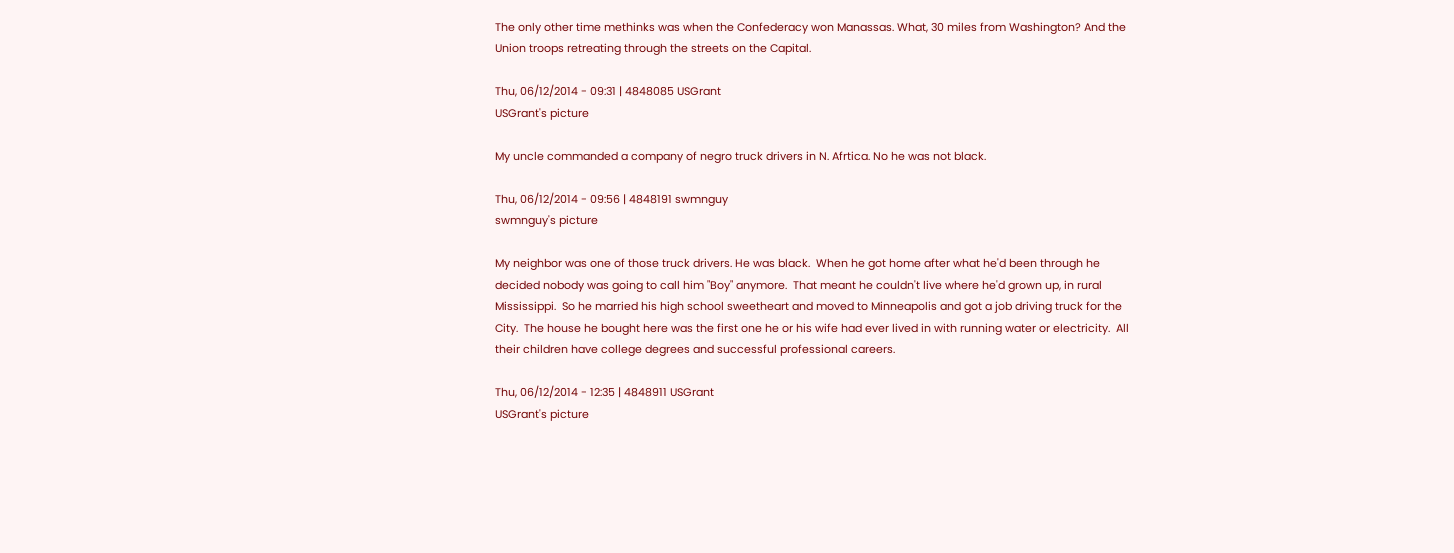The only other time methinks was when the Confederacy won Manassas. What, 30 miles from Washington? And the Union troops retreating through the streets on the Capital.

Thu, 06/12/2014 - 09:31 | 4848085 USGrant
USGrant's picture

My uncle commanded a company of negro truck drivers in N. Afrtica. No he was not black.

Thu, 06/12/2014 - 09:56 | 4848191 swmnguy
swmnguy's picture

My neighbor was one of those truck drivers. He was black.  When he got home after what he'd been through he decided nobody was going to call him "Boy" anymore.  That meant he couldn't live where he'd grown up, in rural Mississippi.  So he married his high school sweetheart and moved to Minneapolis and got a job driving truck for the City.  The house he bought here was the first one he or his wife had ever lived in with running water or electricity.  All their children have college degrees and successful professional careers.

Thu, 06/12/2014 - 12:35 | 4848911 USGrant
USGrant's picture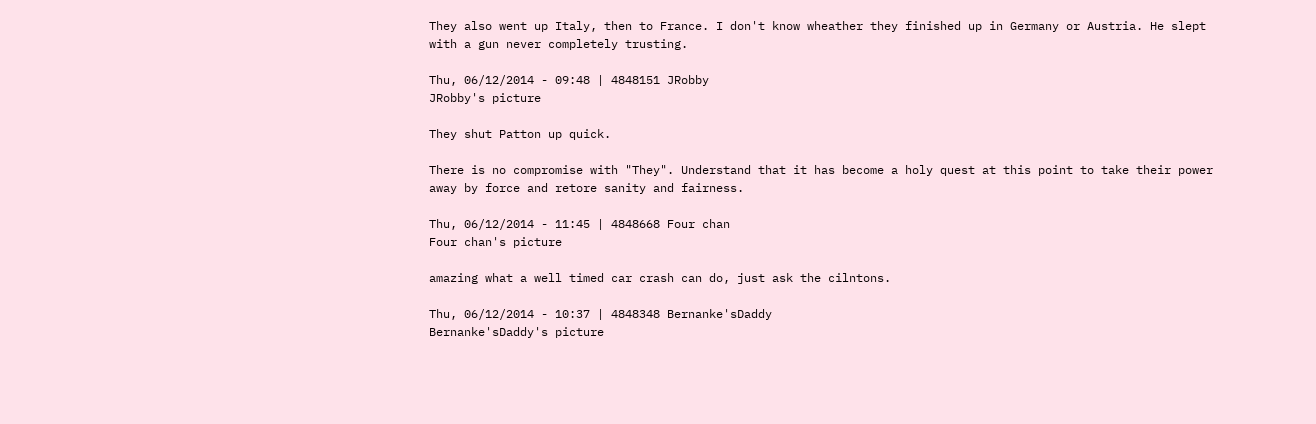They also went up Italy, then to France. I don't know wheather they finished up in Germany or Austria. He slept with a gun never completely trusting.

Thu, 06/12/2014 - 09:48 | 4848151 JRobby
JRobby's picture

They shut Patton up quick.

There is no compromise with "They". Understand that it has become a holy quest at this point to take their power away by force and retore sanity and fairness.

Thu, 06/12/2014 - 11:45 | 4848668 Four chan
Four chan's picture

amazing what a well timed car crash can do, just ask the cilntons.

Thu, 06/12/2014 - 10:37 | 4848348 Bernanke'sDaddy
Bernanke'sDaddy's picture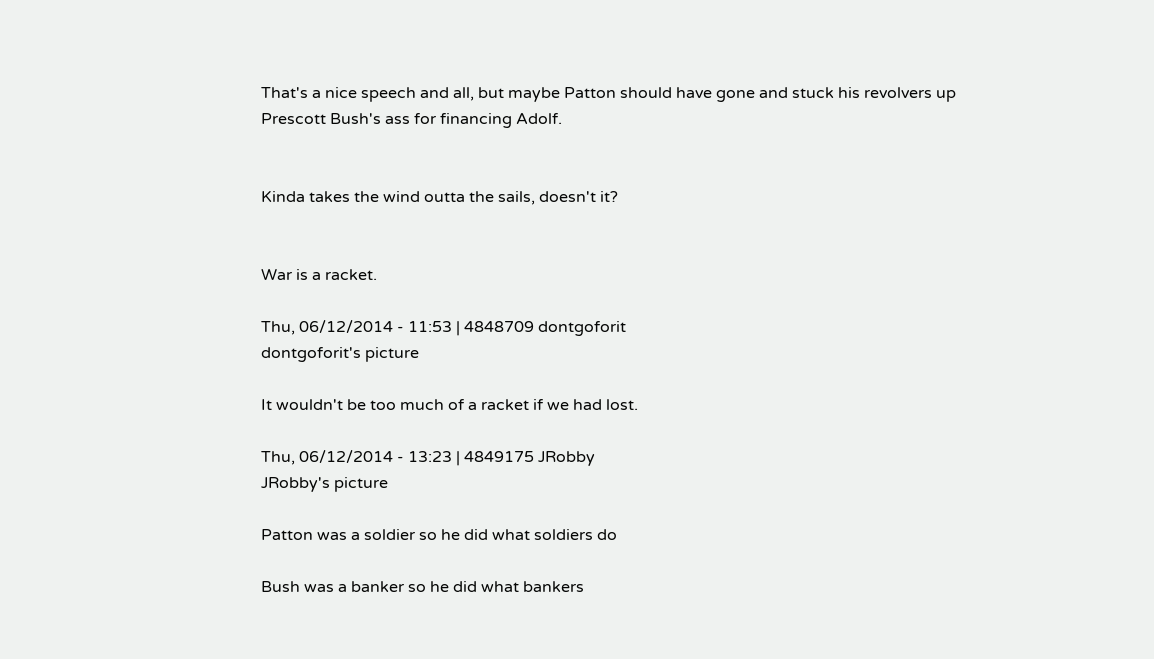That's a nice speech and all, but maybe Patton should have gone and stuck his revolvers up Prescott Bush's ass for financing Adolf.


Kinda takes the wind outta the sails, doesn't it?


War is a racket.

Thu, 06/12/2014 - 11:53 | 4848709 dontgoforit
dontgoforit's picture

It wouldn't be too much of a racket if we had lost.

Thu, 06/12/2014 - 13:23 | 4849175 JRobby
JRobby's picture

Patton was a soldier so he did what soldiers do

Bush was a banker so he did what bankers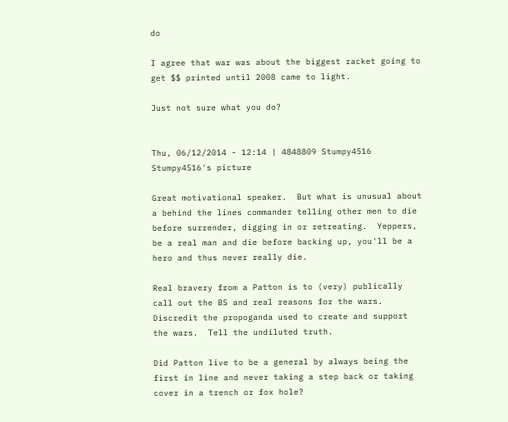do

I agree that war was about the biggest racket going to get $$ printed until 2008 came to light.

Just not sure what you do?


Thu, 06/12/2014 - 12:14 | 4848809 Stumpy4516
Stumpy4516's picture

Great motivational speaker.  But what is unusual about a behind the lines commander telling other men to die before surrender, digging in or retreating.  Yeppers, be a real man and die before backing up, you'll be a hero and thus never really die.

Real bravery from a Patton is to (very) publically call out the BS and real reasons for the wars.  Discredit the propoganda used to create and support the wars.  Tell the undiluted truth.

Did Patton live to be a general by always being the first in line and never taking a step back or taking cover in a trench or fox hole?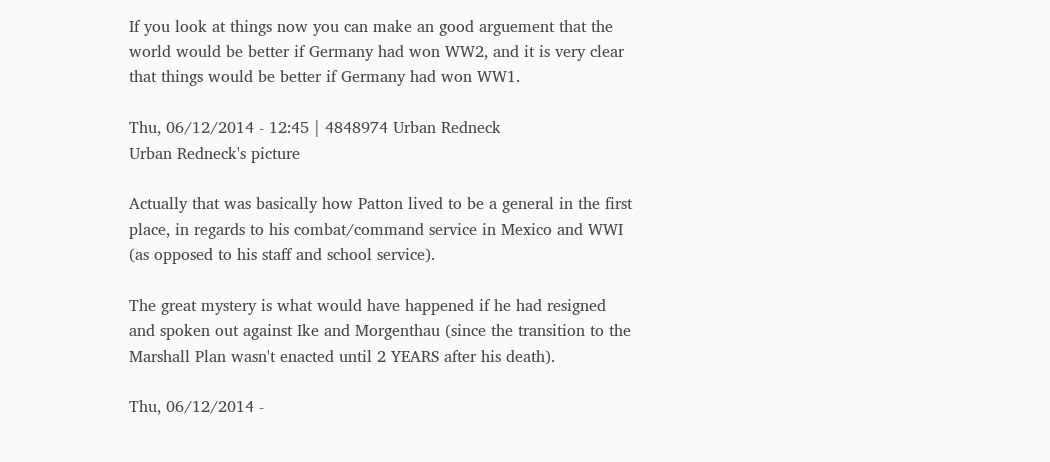If you look at things now you can make an good arguement that the world would be better if Germany had won WW2, and it is very clear that things would be better if Germany had won WW1.

Thu, 06/12/2014 - 12:45 | 4848974 Urban Redneck
Urban Redneck's picture

Actually that was basically how Patton lived to be a general in the first place, in regards to his combat/command service in Mexico and WWI (as opposed to his staff and school service).

The great mystery is what would have happened if he had resigned and spoken out against Ike and Morgenthau (since the transition to the Marshall Plan wasn't enacted until 2 YEARS after his death).

Thu, 06/12/2014 -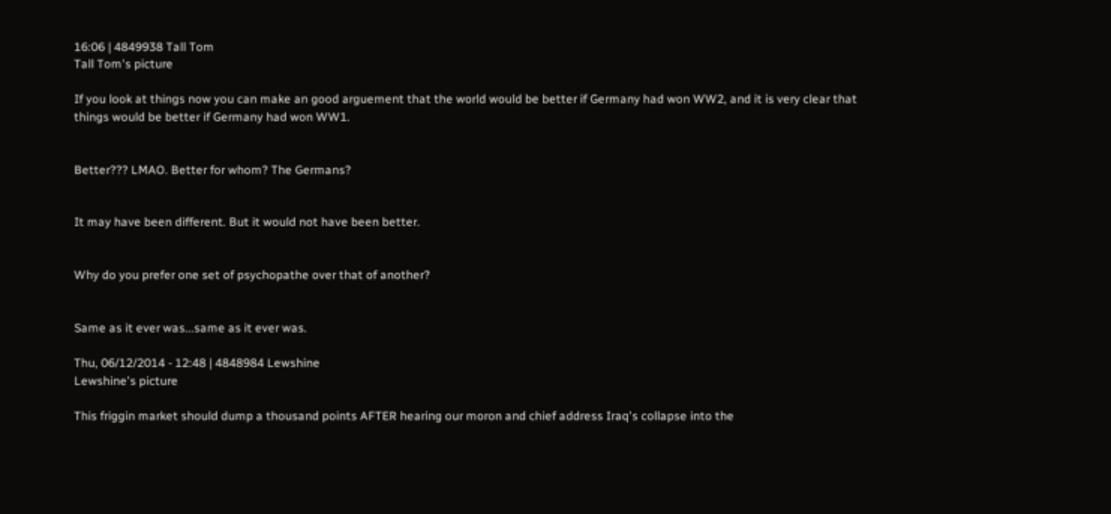16:06 | 4849938 Tall Tom
Tall Tom's picture

If you look at things now you can make an good arguement that the world would be better if Germany had won WW2, and it is very clear that things would be better if Germany had won WW1.


Better??? LMAO. Better for whom? The Germans?


It may have been different. But it would not have been better.


Why do you prefer one set of psychopathe over that of another?


Same as it ever was...same as it ever was.

Thu, 06/12/2014 - 12:48 | 4848984 Lewshine
Lewshine's picture

This friggin market should dump a thousand points AFTER hearing our moron and chief address Iraq's collapse into the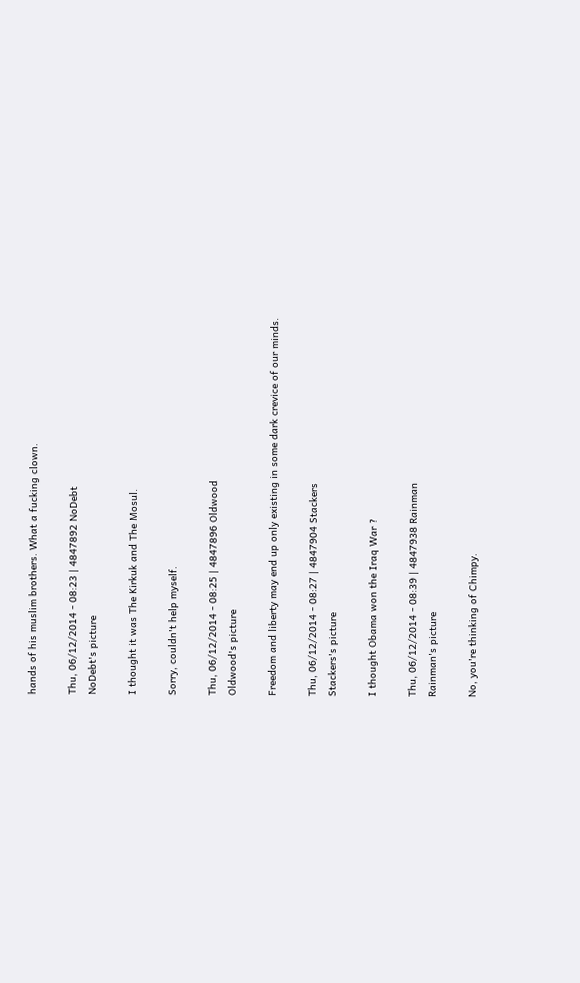hands of his muslim brothers. What a fucking clown.

Thu, 06/12/2014 - 08:23 | 4847892 NoDebt
NoDebt's picture

I thought it was The Kirkuk and The Mosul.

Sorry, couldn't help myself.

Thu, 06/12/2014 - 08:25 | 4847896 Oldwood
Oldwood's picture

Freedom and liberty may end up only existing in some dark crevice of our minds.

Thu, 06/12/2014 - 08:27 | 4847904 Stackers
Stackers's picture

I thought Obama won the Iraq War ?

Thu, 06/12/2014 - 08:39 | 4847938 Rainman
Rainman's picture

No, you're thinking of Chimpy.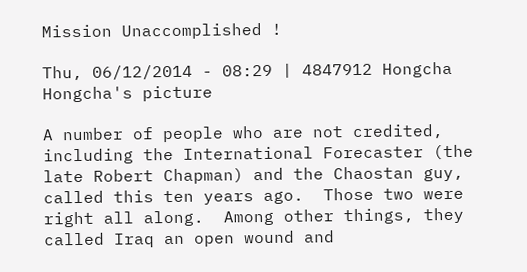Mission Unaccomplished !

Thu, 06/12/2014 - 08:29 | 4847912 Hongcha
Hongcha's picture

A number of people who are not credited, including the International Forecaster (the late Robert Chapman) and the Chaostan guy, called this ten years ago.  Those two were right all along.  Among other things, they called Iraq an open wound and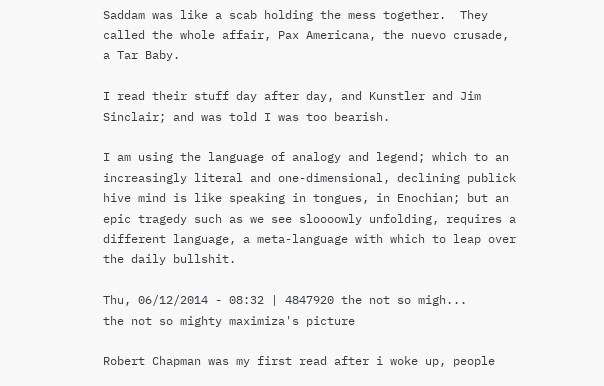Saddam was like a scab holding the mess together.  They called the whole affair, Pax Americana, the nuevo crusade, a Tar Baby.

I read their stuff day after day, and Kunstler and Jim Sinclair; and was told I was too bearish.

I am using the language of analogy and legend; which to an increasingly literal and one-dimensional, declining publick hive mind is like speaking in tongues, in Enochian; but an epic tragedy such as we see sloooowly unfolding, requires a different language, a meta-language with which to leap over the daily bullshit.

Thu, 06/12/2014 - 08:32 | 4847920 the not so migh...
the not so mighty maximiza's picture

Robert Chapman was my first read after i woke up, people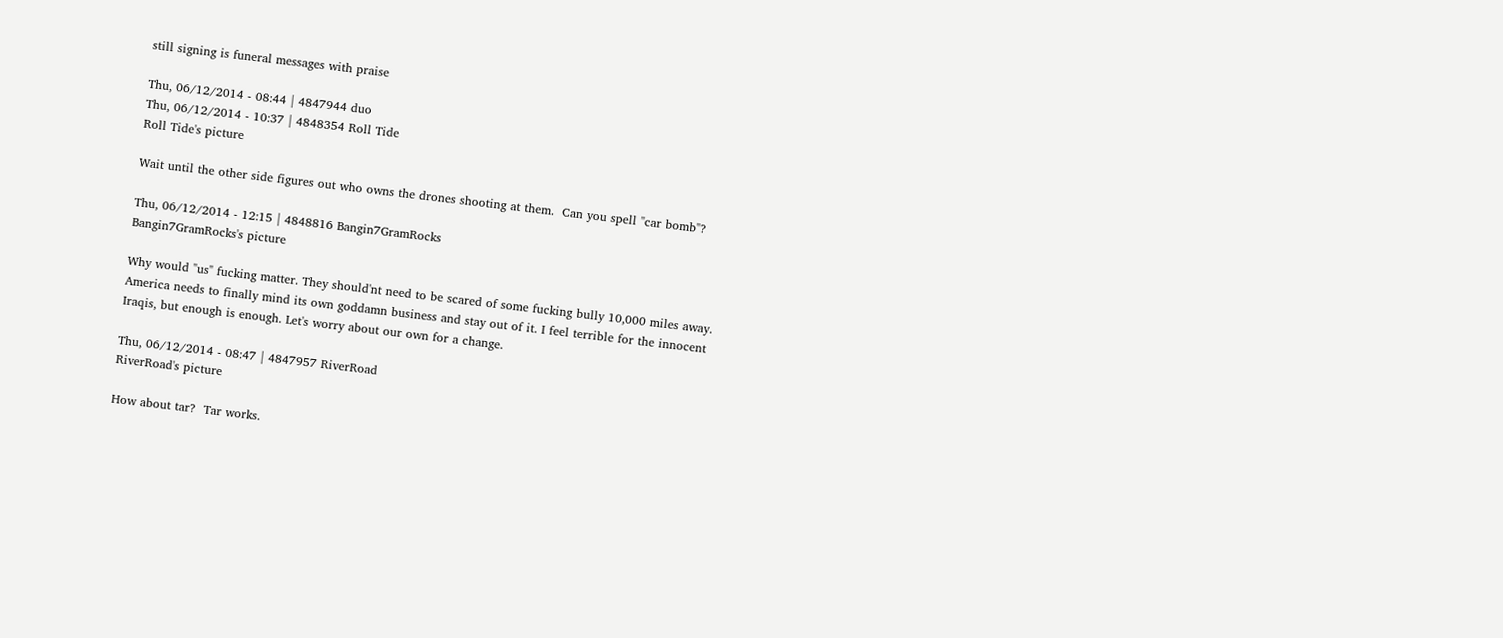still signing is funeral messages with praise

Thu, 06/12/2014 - 08:44 | 4847944 duo
Thu, 06/12/2014 - 10:37 | 4848354 Roll Tide
Roll Tide's picture

Wait until the other side figures out who owns the drones shooting at them.  Can you spell "car bomb"?

Thu, 06/12/2014 - 12:15 | 4848816 Bangin7GramRocks
Bangin7GramRocks's picture

Why would "us" fucking matter. They should'nt need to be scared of some fucking bully 10,000 miles away. America needs to finally mind its own goddamn business and stay out of it. I feel terrible for the innocent Iraqis, but enough is enough. Let's worry about our own for a change.

Thu, 06/12/2014 - 08:47 | 4847957 RiverRoad
RiverRoad's picture

How about tar?  Tar works.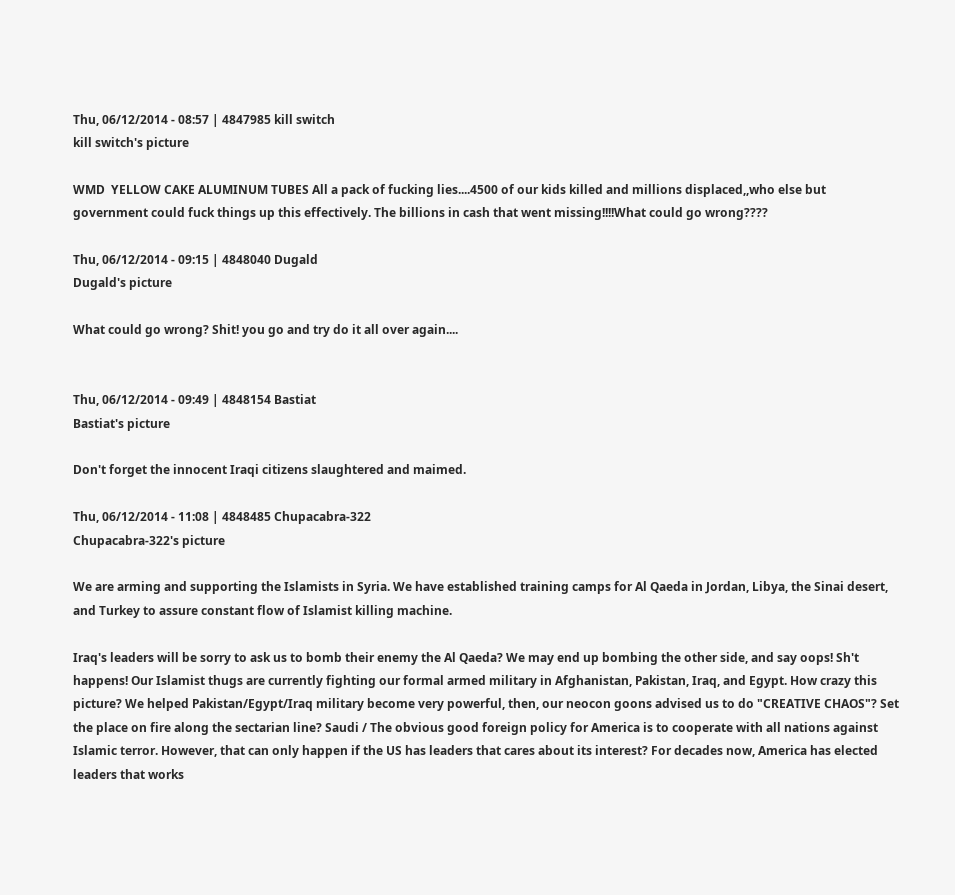Thu, 06/12/2014 - 08:57 | 4847985 kill switch
kill switch's picture

WMD  YELLOW CAKE ALUMINUM TUBES All a pack of fucking lies....4500 of our kids killed and millions displaced,,who else but government could fuck things up this effectively. The billions in cash that went missing!!!!What could go wrong????

Thu, 06/12/2014 - 09:15 | 4848040 Dugald
Dugald's picture

What could go wrong? Shit! you go and try do it all over again....


Thu, 06/12/2014 - 09:49 | 4848154 Bastiat
Bastiat's picture

Don't forget the innocent Iraqi citizens slaughtered and maimed.

Thu, 06/12/2014 - 11:08 | 4848485 Chupacabra-322
Chupacabra-322's picture

We are arming and supporting the Islamists in Syria. We have established training camps for Al Qaeda in Jordan, Libya, the Sinai desert, and Turkey to assure constant flow of Islamist killing machine.

Iraq's leaders will be sorry to ask us to bomb their enemy the Al Qaeda? We may end up bombing the other side, and say oops! Sh't happens! Our Islamist thugs are currently fighting our formal armed military in Afghanistan, Pakistan, Iraq, and Egypt. How crazy this picture? We helped Pakistan/Egypt/Iraq military become very powerful, then, our neocon goons advised us to do "CREATIVE CHAOS"? Set the place on fire along the sectarian line? Saudi / The obvious good foreign policy for America is to cooperate with all nations against Islamic terror. However, that can only happen if the US has leaders that cares about its interest? For decades now, America has elected leaders that works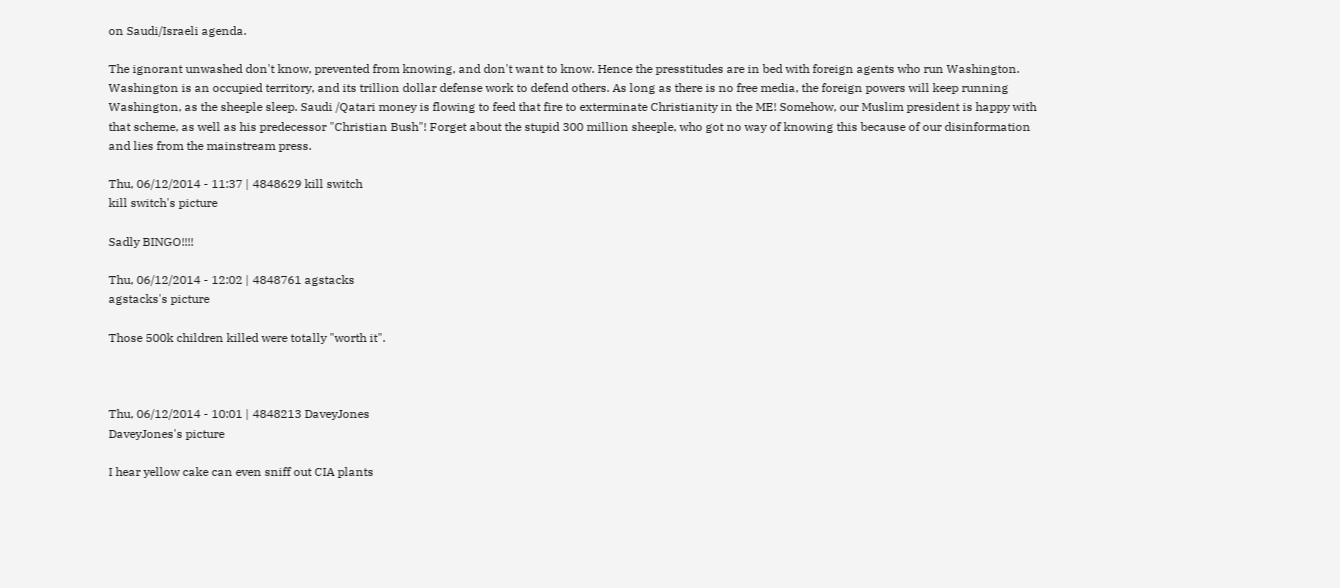on Saudi/Israeli agenda.

The ignorant unwashed don't know, prevented from knowing, and don't want to know. Hence the presstitudes are in bed with foreign agents who run Washington. Washington is an occupied territory, and its trillion dollar defense work to defend others. As long as there is no free media, the foreign powers will keep running Washington, as the sheeple sleep. Saudi /Qatari money is flowing to feed that fire to exterminate Christianity in the ME! Somehow, our Muslim president is happy with that scheme, as well as his predecessor "Christian Bush"! Forget about the stupid 300 million sheeple, who got no way of knowing this because of our disinformation and lies from the mainstream press.

Thu, 06/12/2014 - 11:37 | 4848629 kill switch
kill switch's picture

Sadly BINGO!!!!

Thu, 06/12/2014 - 12:02 | 4848761 agstacks
agstacks's picture

Those 500k children killed were totally "worth it".



Thu, 06/12/2014 - 10:01 | 4848213 DaveyJones
DaveyJones's picture

I hear yellow cake can even sniff out CIA plants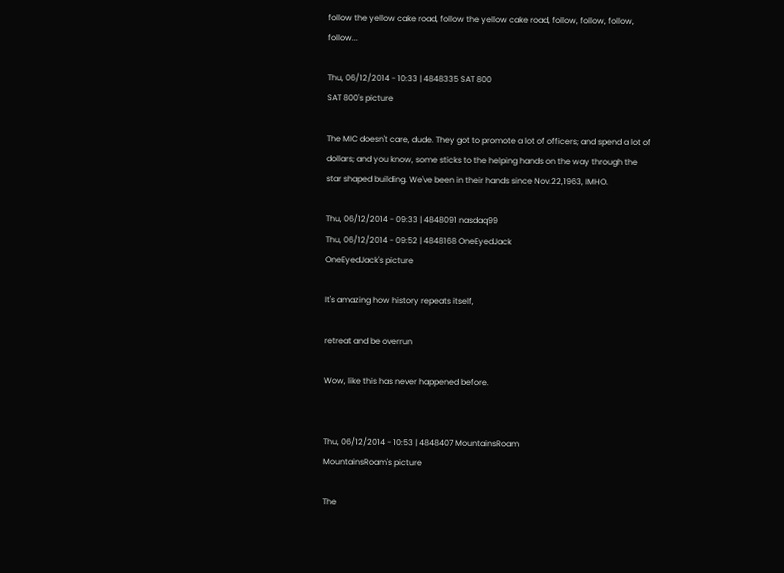follow the yellow cake road, follow the yellow cake road, follow, follow, follow, follow...

Thu, 06/12/2014 - 10:33 | 4848335 SAT 800
SAT 800's picture

The MIC doesn't care, dude. They got to promote a lot of officers; and spend a lot of dollars; and you know, some sticks to the helping hands on the way through the star shaped building. We've been in their hands since Nov.22,1963, IMHO.

Thu, 06/12/2014 - 09:33 | 4848091 nasdaq99
Thu, 06/12/2014 - 09:52 | 4848168 OneEyedJack
OneEyedJack's picture

It's amazing how history repeats itself,

retreat and be overrun

Wow, like this has never happened before.


Thu, 06/12/2014 - 10:53 | 4848407 MountainsRoam
MountainsRoam's picture

The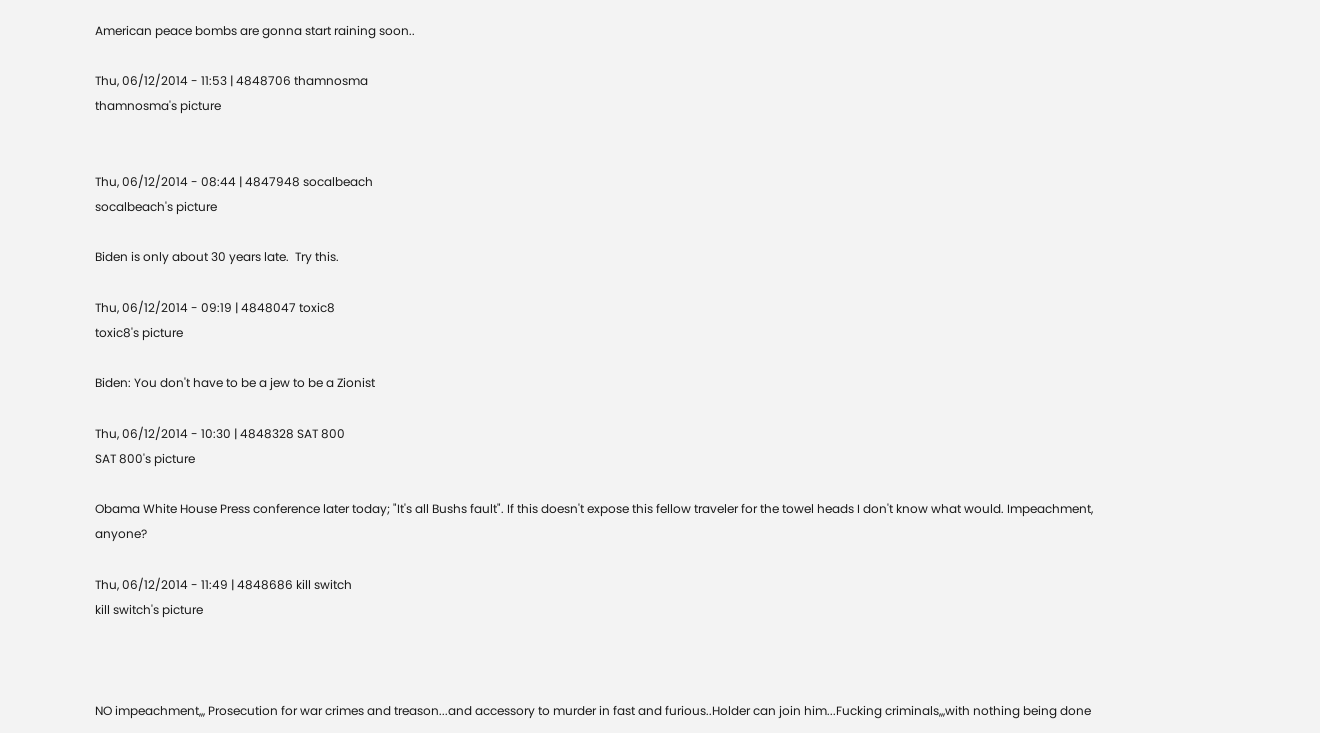American peace bombs are gonna start raining soon..

Thu, 06/12/2014 - 11:53 | 4848706 thamnosma
thamnosma's picture


Thu, 06/12/2014 - 08:44 | 4847948 socalbeach
socalbeach's picture

Biden is only about 30 years late.  Try this.

Thu, 06/12/2014 - 09:19 | 4848047 toxic8
toxic8's picture

Biden: You don't have to be a jew to be a Zionist

Thu, 06/12/2014 - 10:30 | 4848328 SAT 800
SAT 800's picture

Obama White House Press conference later today; "It's all Bushs fault". If this doesn't expose this fellow traveler for the towel heads I don't know what would. Impeachment, anyone?

Thu, 06/12/2014 - 11:49 | 4848686 kill switch
kill switch's picture



NO impeachment,,, Prosecution for war crimes and treason...and accessory to murder in fast and furious..Holder can join him...Fucking criminals,,,with nothing being done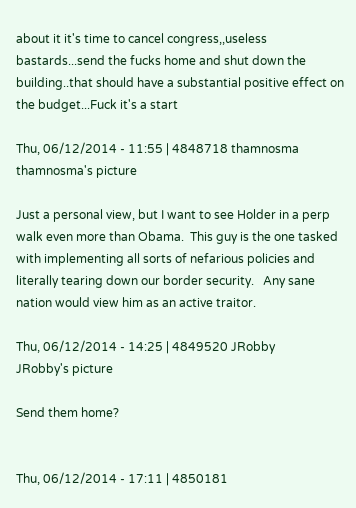about it it's time to cancel congress,,useless bastards...send the fucks home and shut down the building..that should have a substantial positive effect on the budget...Fuck it's a start

Thu, 06/12/2014 - 11:55 | 4848718 thamnosma
thamnosma's picture

Just a personal view, but I want to see Holder in a perp walk even more than Obama.  This guy is the one tasked with implementing all sorts of nefarious policies and literally tearing down our border security.   Any sane nation would view him as an active traitor.

Thu, 06/12/2014 - 14:25 | 4849520 JRobby
JRobby's picture

Send them home?


Thu, 06/12/2014 - 17:11 | 4850181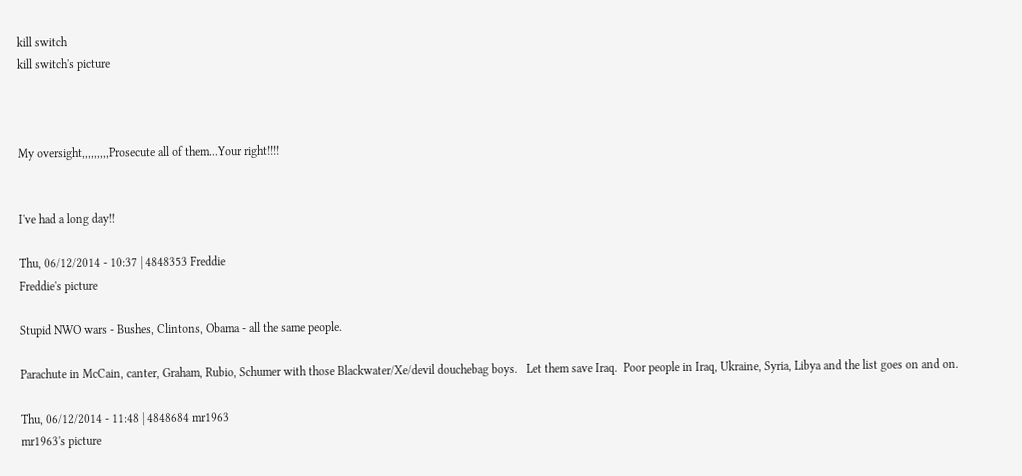kill switch
kill switch's picture



My oversight,,,,,,,,,Prosecute all of them...Your right!!!!


I've had a long day!!

Thu, 06/12/2014 - 10:37 | 4848353 Freddie
Freddie's picture

Stupid NWO wars - Bushes, Clintons, Obama - all the same people.

Parachute in McCain, canter, Graham, Rubio, Schumer with those Blackwater/Xe/devil douchebag boys.   Let them save Iraq.  Poor people in Iraq, Ukraine, Syria, Libya and the list goes on and on.

Thu, 06/12/2014 - 11:48 | 4848684 mr1963
mr1963's picture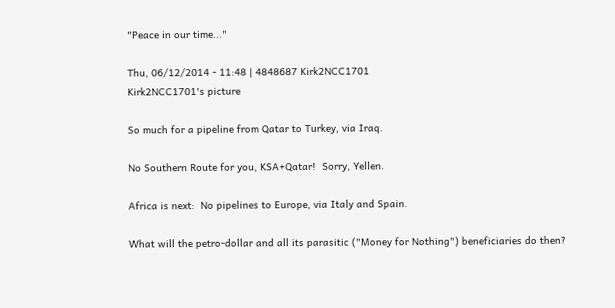"Peace in our time..."

Thu, 06/12/2014 - 11:48 | 4848687 Kirk2NCC1701
Kirk2NCC1701's picture

So much for a pipeline from Qatar to Turkey, via Iraq.

No Southern Route for you, KSA+Qatar!  Sorry, Yellen.

Africa is next:  No pipelines to Europe, via Italy and Spain.

What will the petro-dollar and all its parasitic ("Money for Nothing") beneficiaries do then?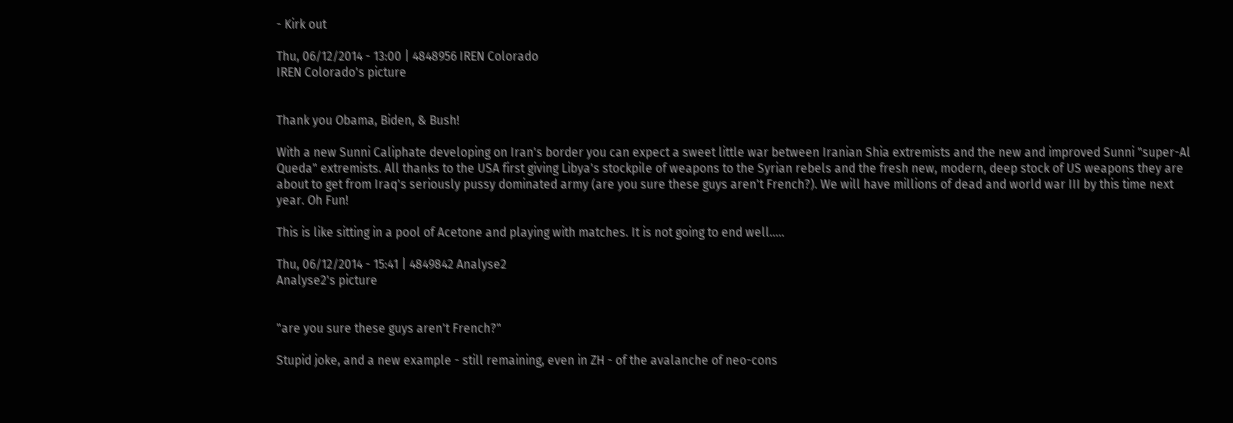- Kirk out

Thu, 06/12/2014 - 13:00 | 4848956 IREN Colorado
IREN Colorado's picture


Thank you Obama, Biden, & Bush!

With a new Sunni Caliphate developing on Iran's border you can expect a sweet little war between Iranian Shia extremists and the new and improved Sunni "super-Al Queda" extremists. All thanks to the USA first giving Libya's stockpile of weapons to the Syrian rebels and the fresh new, modern, deep stock of US weapons they are about to get from Iraq's seriously pussy dominated army (are you sure these guys aren't French?). We will have millions of dead and world war III by this time next year. Oh Fun!

This is like sitting in a pool of Acetone and playing with matches. It is not going to end well.....

Thu, 06/12/2014 - 15:41 | 4849842 Analyse2
Analyse2's picture


"are you sure these guys aren't French?"

Stupid joke, and a new example - still remaining, even in ZH - of the avalanche of neo-cons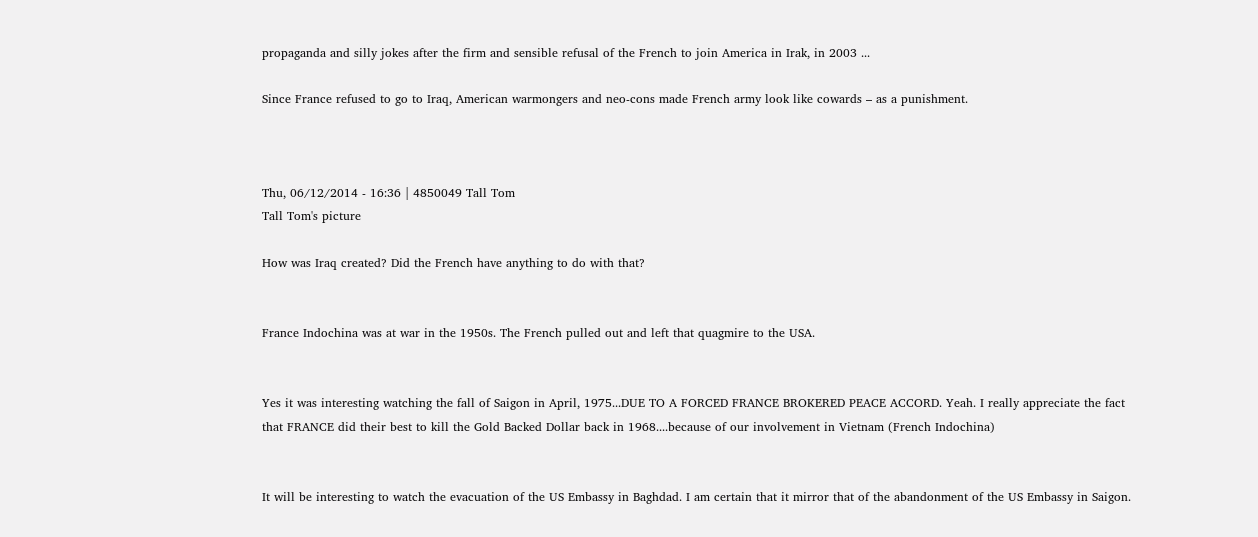propaganda and silly jokes after the firm and sensible refusal of the French to join America in Irak, in 2003 ...

Since France refused to go to Iraq, American warmongers and neo-cons made French army look like cowards – as a punishment.



Thu, 06/12/2014 - 16:36 | 4850049 Tall Tom
Tall Tom's picture

How was Iraq created? Did the French have anything to do with that?


France Indochina was at war in the 1950s. The French pulled out and left that quagmire to the USA.


Yes it was interesting watching the fall of Saigon in April, 1975...DUE TO A FORCED FRANCE BROKERED PEACE ACCORD. Yeah. I really appreciate the fact that FRANCE did their best to kill the Gold Backed Dollar back in 1968....because of our involvement in Vietnam (French Indochina)


It will be interesting to watch the evacuation of the US Embassy in Baghdad. I am certain that it mirror that of the abandonment of the US Embassy in Saigon.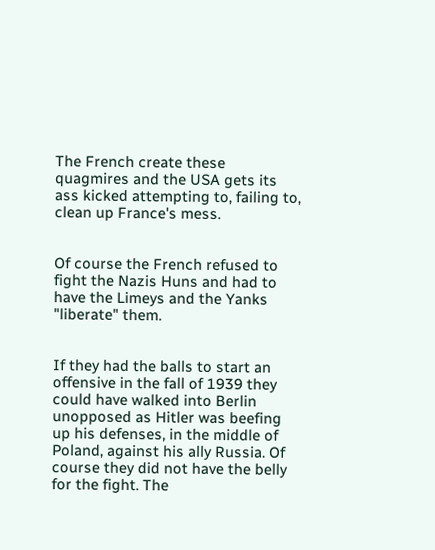The French create these quagmires and the USA gets its ass kicked attempting to, failing to, clean up France's mess.


Of course the French refused to fight the Nazis Huns and had to have the Limeys and the Yanks "liberate" them.


If they had the balls to start an offensive in the fall of 1939 they could have walked into Berlin unopposed as Hitler was beefing up his defenses, in the middle of Poland, against his ally Russia. Of course they did not have the belly for the fight. The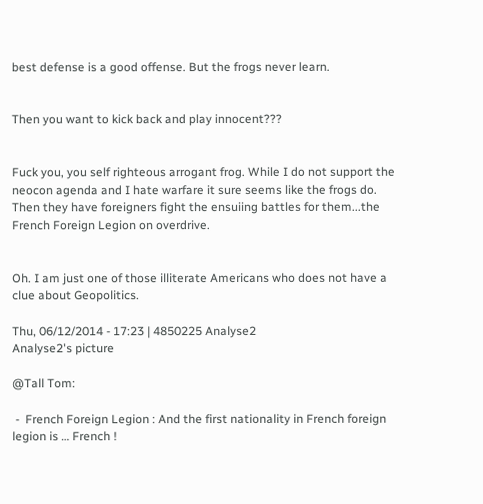best defense is a good offense. But the frogs never learn.


Then you want to kick back and play innocent???


Fuck you, you self righteous arrogant frog. While I do not support the neocon agenda and I hate warfare it sure seems like the frogs do. Then they have foreigners fight the ensuiing battles for them...the French Foreign Legion on overdrive.


Oh. I am just one of those illiterate Americans who does not have a clue about Geopolitics.

Thu, 06/12/2014 - 17:23 | 4850225 Analyse2
Analyse2's picture

@Tall Tom:

 -  French Foreign Legion : And the first nationality in French foreign legion is … French !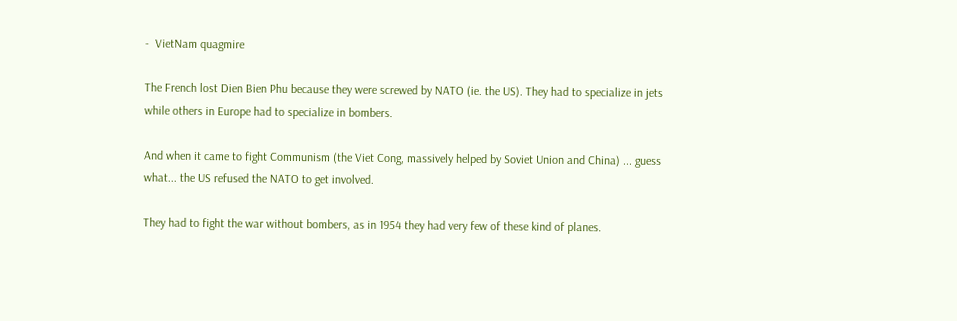-  VietNam quagmire

The French lost Dien Bien Phu because they were screwed by NATO (ie. the US). They had to specialize in jets while others in Europe had to specialize in bombers.

And when it came to fight Communism (the Viet Cong, massively helped by Soviet Union and China) ... guess what... the US refused the NATO to get involved.

They had to fight the war without bombers, as in 1954 they had very few of these kind of planes.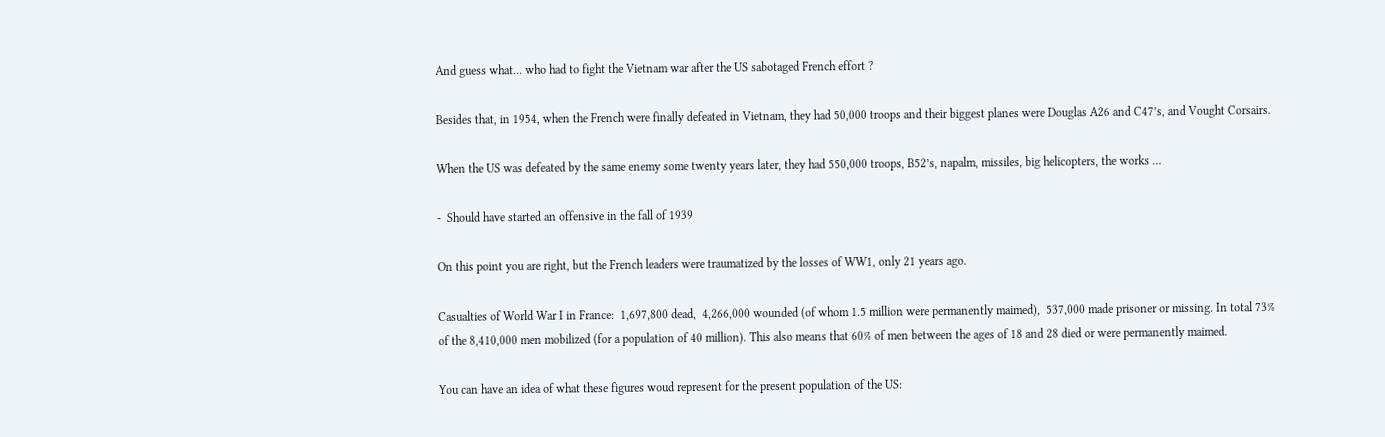And guess what... who had to fight the Vietnam war after the US sabotaged French effort ?

Besides that, in 1954, when the French were finally defeated in Vietnam, they had 50,000 troops and their biggest planes were Douglas A26 and C47’s, and Vought Corsairs.

When the US was defeated by the same enemy some twenty years later, they had 550,000 troops, B52’s, napalm, missiles, big helicopters, the works …

-  Should have started an offensive in the fall of 1939

On this point you are right, but the French leaders were traumatized by the losses of WW1, only 21 years ago.

Casualties of World War I in France:  1,697,800 dead,  4,266,000 wounded (of whom 1.5 million were permanently maimed),  537,000 made prisoner or missing. In total 73% of the 8,410,000 men mobilized (for a population of 40 million). This also means that 60% of men between the ages of 18 and 28 died or were permanently maimed.

You can have an idea of what these figures woud represent for the present population of the US: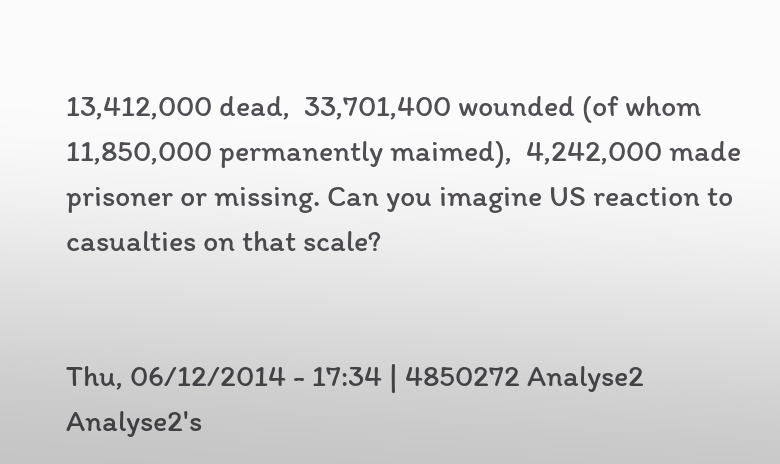13,412,000 dead,  33,701,400 wounded (of whom 11,850,000 permanently maimed),  4,242,000 made prisoner or missing. Can you imagine US reaction to casualties on that scale?


Thu, 06/12/2014 - 17:34 | 4850272 Analyse2
Analyse2's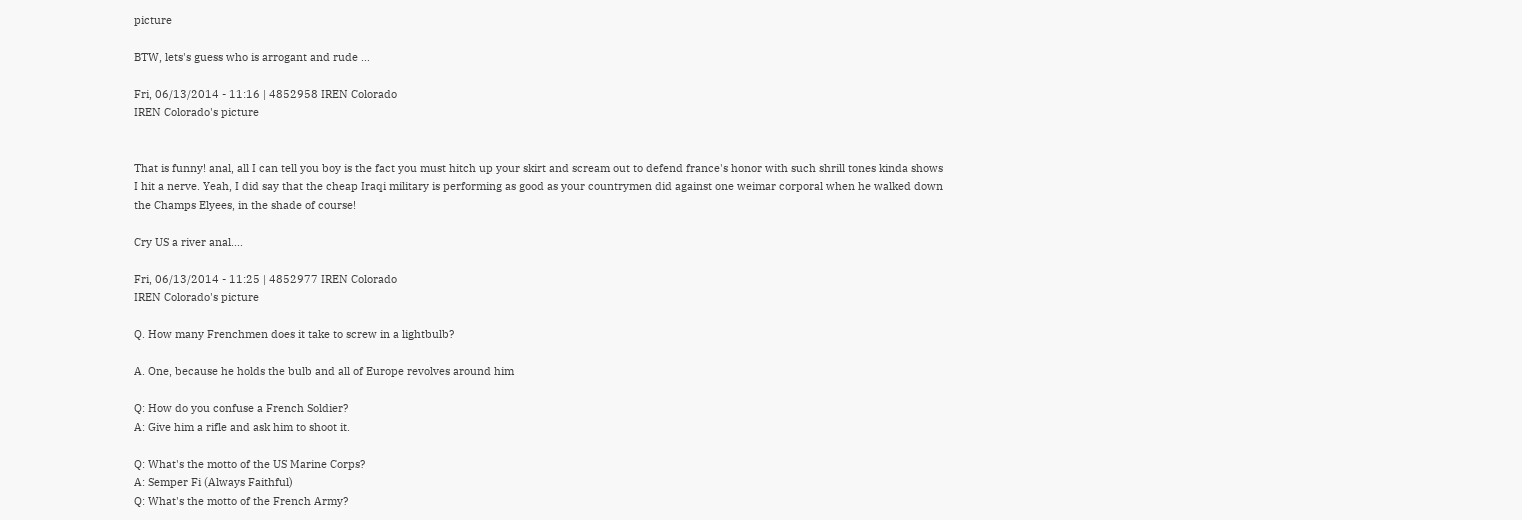picture

BTW, lets's guess who is arrogant and rude ...

Fri, 06/13/2014 - 11:16 | 4852958 IREN Colorado
IREN Colorado's picture


That is funny! anal, all I can tell you boy is the fact you must hitch up your skirt and scream out to defend france's honor with such shrill tones kinda shows I hit a nerve. Yeah, I did say that the cheap Iraqi military is performing as good as your countrymen did against one weimar corporal when he walked down the Champs Elyees, in the shade of course!

Cry US a river anal....

Fri, 06/13/2014 - 11:25 | 4852977 IREN Colorado
IREN Colorado's picture

Q. How many Frenchmen does it take to screw in a lightbulb?

A. One, because he holds the bulb and all of Europe revolves around him

Q: How do you confuse a French Soldier?
A: Give him a rifle and ask him to shoot it.

Q: What's the motto of the US Marine Corps?
A: Semper Fi (Always Faithful)
Q: What's the motto of the French Army?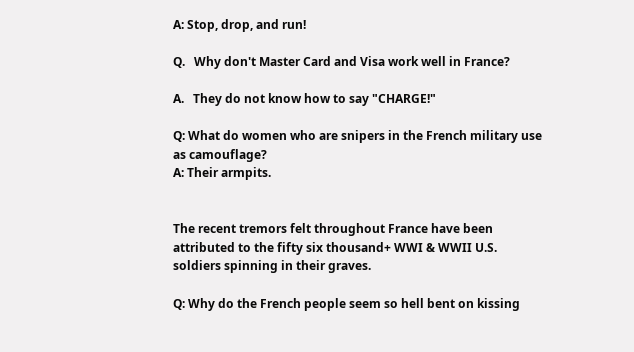A: Stop, drop, and run!

Q.   Why don't Master Card and Visa work well in France?

A.   They do not know how to say "CHARGE!"

Q: What do women who are snipers in the French military use as camouflage?
A: Their armpits.


The recent tremors felt throughout France have been attributed to the fifty six thousand+ WWI & WWII U.S. soldiers spinning in their graves.

Q: Why do the French people seem so hell bent on kissing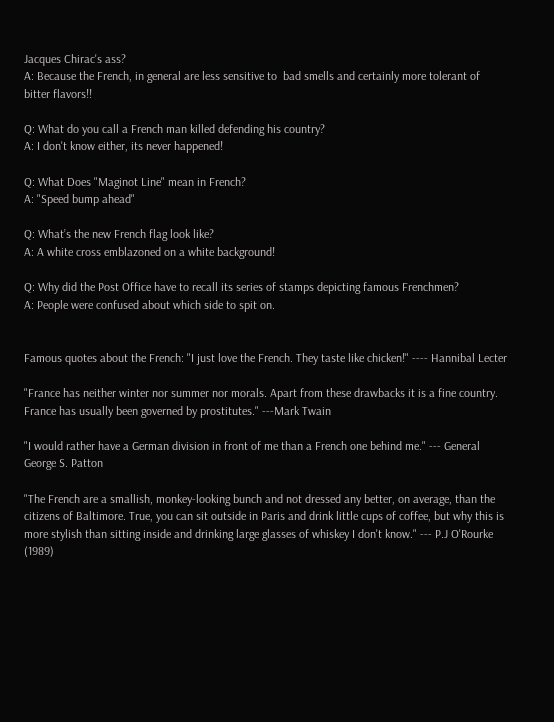Jacques Chirac's ass?
A: Because the French, in general are less sensitive to  bad smells and certainly more tolerant of bitter flavors!!

Q: What do you call a French man killed defending his country?
A: I don't know either, its never happened!

Q: What Does "Maginot Line" mean in French?
A: "Speed bump ahead"

Q: What’s the new French flag look like?
A: A white cross emblazoned on a white background!

Q: Why did the Post Office have to recall its series of stamps depicting famous Frenchmen?
A: People were confused about which side to spit on.


Famous quotes about the French: "I just love the French. They taste like chicken!" ---- Hannibal Lecter

"France has neither winter nor summer nor morals. Apart from these drawbacks it is a fine country. France has usually been governed by prostitutes." ---Mark Twain

"I would rather have a German division in front of me than a French one behind me." --- General George S. Patton

"The French are a smallish, monkey-looking bunch and not dressed any better, on average, than the citizens of Baltimore. True, you can sit outside in Paris and drink little cups of coffee, but why this is more stylish than sitting inside and drinking large glasses of whiskey I don't know." --- P.J O'Rourke (1989)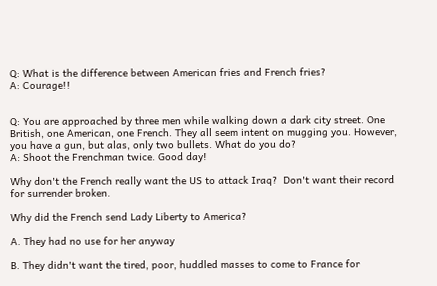Q: What is the difference between American fries and French fries?
A: Courage!!


Q: You are approached by three men while walking down a dark city street. One British, one American, one French. They all seem intent on mugging you. However, you have a gun, but alas, only two bullets. What do you do?
A: Shoot the Frenchman twice. Good day!

Why don't the French really want the US to attack Iraq?  Don't want their record for surrender broken.

Why did the French send Lady Liberty to America?

A. They had no use for her anyway

B. They didn't want the tired, poor, huddled masses to come to France for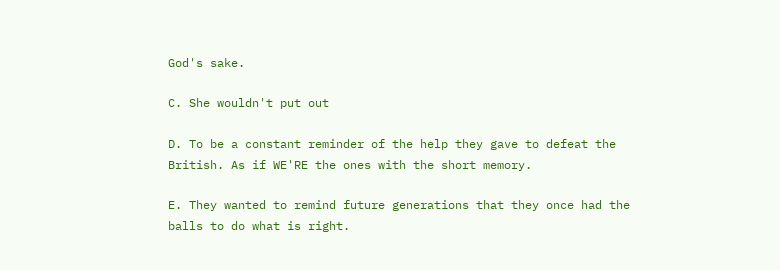God's sake.

C. She wouldn't put out

D. To be a constant reminder of the help they gave to defeat the British. As if WE'RE the ones with the short memory.

E. They wanted to remind future generations that they once had the balls to do what is right.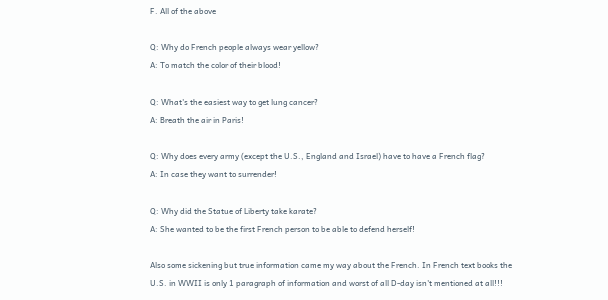F. All of the above

Q: Why do French people always wear yellow?
A: To match the color of their blood!

Q: What's the easiest way to get lung cancer?
A: Breath the air in Paris!

Q: Why does every army (except the U.S., England and Israel) have to have a French flag?
A: In case they want to surrender!

Q: Why did the Statue of Liberty take karate?
A: She wanted to be the first French person to be able to defend herself!

Also some sickening but true information came my way about the French. In French text books the U.S. in WWII is only 1 paragraph of information and worst of all D-day isn't mentioned at all!!!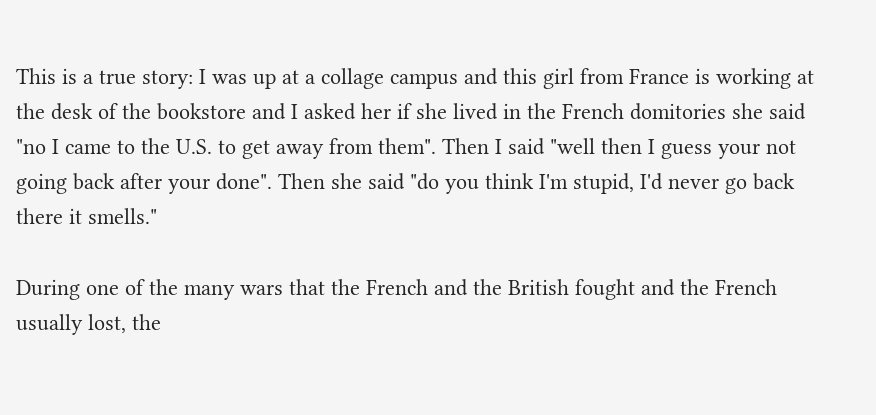This is a true story: I was up at a collage campus and this girl from France is working at the desk of the bookstore and I asked her if she lived in the French domitories she said "no I came to the U.S. to get away from them". Then I said "well then I guess your not going back after your done". Then she said "do you think I'm stupid, I'd never go back there it smells."

During one of the many wars that the French and the British fought and the French usually lost, the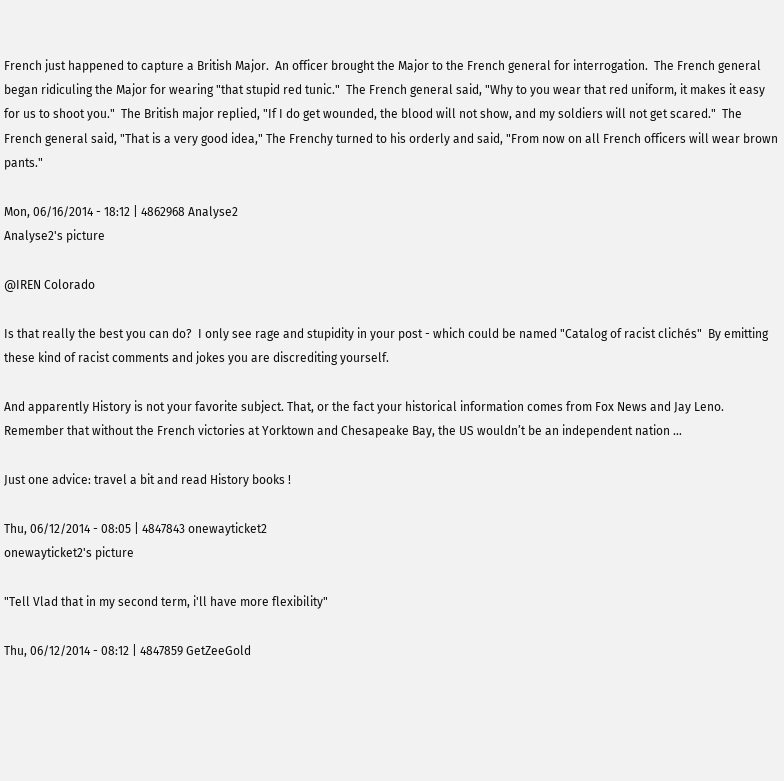French just happened to capture a British Major.  An officer brought the Major to the French general for interrogation.  The French general began ridiculing the Major for wearing "that stupid red tunic."  The French general said, "Why to you wear that red uniform, it makes it easy for us to shoot you."  The British major replied, "If I do get wounded, the blood will not show, and my soldiers will not get scared."  The French general said, "That is a very good idea," The Frenchy turned to his orderly and said, "From now on all French officers will wear brown pants."

Mon, 06/16/2014 - 18:12 | 4862968 Analyse2
Analyse2's picture

@IREN Colorado

Is that really the best you can do?  I only see rage and stupidity in your post - which could be named "Catalog of racist clichés"  By emitting these kind of racist comments and jokes you are discrediting yourself.

And apparently History is not your favorite subject. That, or the fact your historical information comes from Fox News and Jay Leno. Remember that without the French victories at Yorktown and Chesapeake Bay, the US wouldn’t be an independent nation …

Just one advice: travel a bit and read History books !

Thu, 06/12/2014 - 08:05 | 4847843 onewayticket2
onewayticket2's picture

"Tell Vlad that in my second term, i'll have more flexibility"

Thu, 06/12/2014 - 08:12 | 4847859 GetZeeGold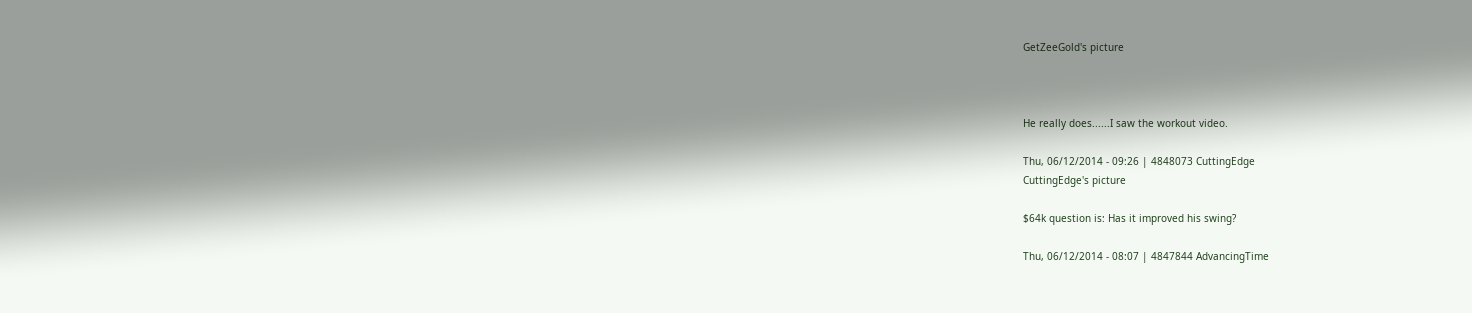GetZeeGold's picture



He really does......I saw the workout video.

Thu, 06/12/2014 - 09:26 | 4848073 CuttingEdge
CuttingEdge's picture

$64k question is: Has it improved his swing?

Thu, 06/12/2014 - 08:07 | 4847844 AdvancingTime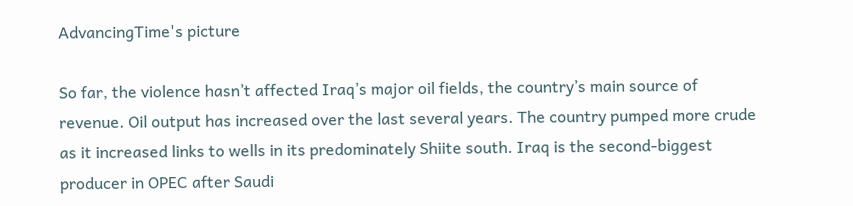AdvancingTime's picture

So far, the violence hasn’t affected Iraq’s major oil fields, the country’s main source of revenue. Oil output has increased over the last several years. The country pumped more crude as it increased links to wells in its predominately Shiite south. Iraq is the second-biggest producer in OPEC after Saudi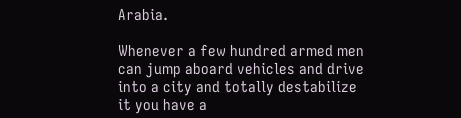Arabia.

Whenever a few hundred armed men can jump aboard vehicles and drive into a city and totally destabilize it you have a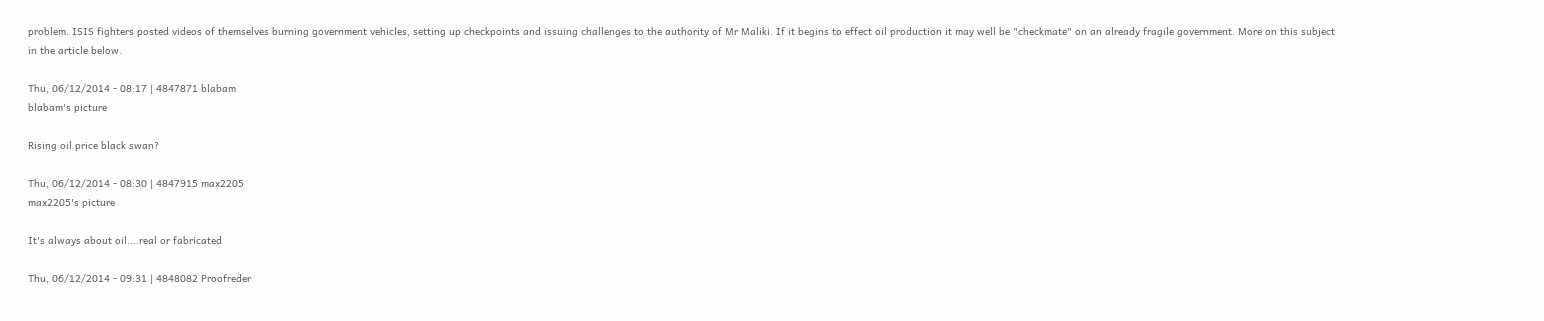problem. ISIS fighters posted videos of themselves burning government vehicles, setting up checkpoints and issuing challenges to the authority of Mr Maliki. If it begins to effect oil production it may well be "checkmate" on an already fragile government. More on this subject in the article below.

Thu, 06/12/2014 - 08:17 | 4847871 blabam
blabam's picture

Rising oil price black swan?

Thu, 06/12/2014 - 08:30 | 4847915 max2205
max2205's picture

It's always about oil....real or fabricated

Thu, 06/12/2014 - 09:31 | 4848082 Proofreder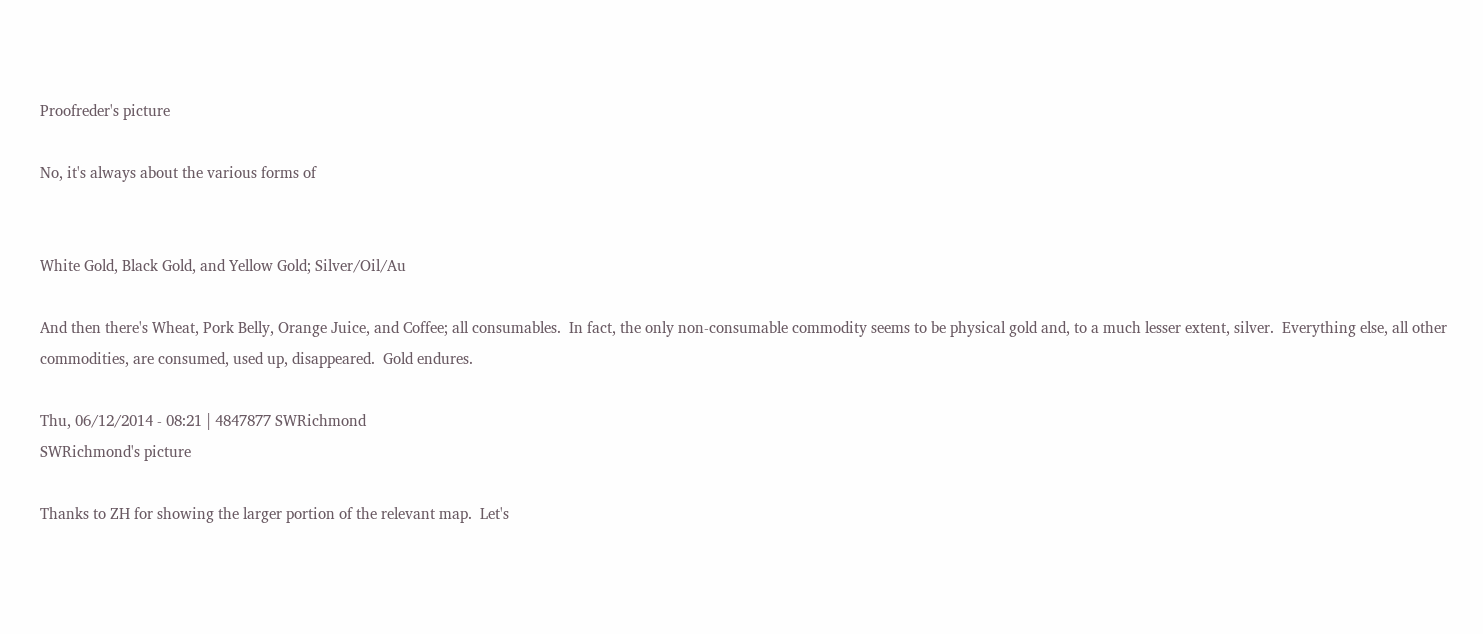Proofreder's picture

No, it's always about the various forms of


White Gold, Black Gold, and Yellow Gold; Silver/Oil/Au

And then there's Wheat, Pork Belly, Orange Juice, and Coffee; all consumables.  In fact, the only non-consumable commodity seems to be physical gold and, to a much lesser extent, silver.  Everything else, all other commodities, are consumed, used up, disappeared.  Gold endures.

Thu, 06/12/2014 - 08:21 | 4847877 SWRichmond
SWRichmond's picture

Thanks to ZH for showing the larger portion of the relevant map.  Let's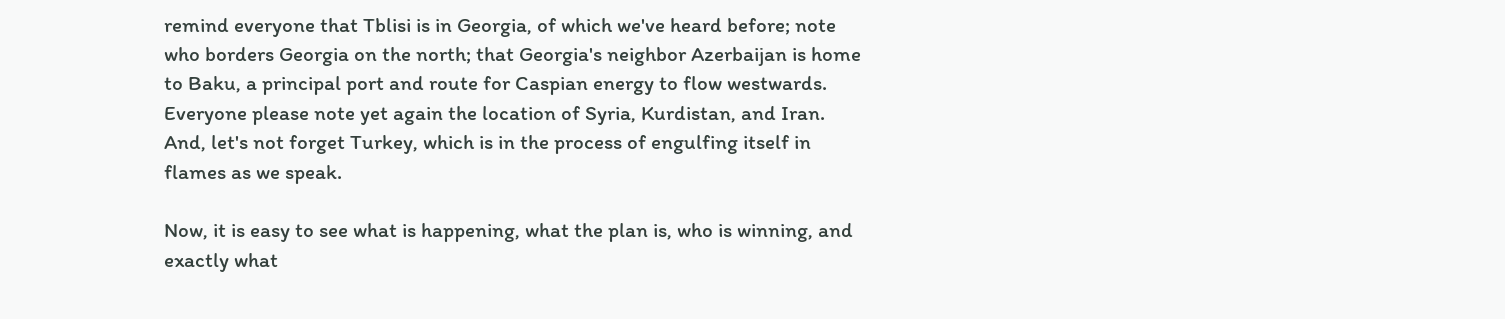remind everyone that Tblisi is in Georgia, of which we've heard before; note who borders Georgia on the north; that Georgia's neighbor Azerbaijan is home to Baku, a principal port and route for Caspian energy to flow westwards.  Everyone please note yet again the location of Syria, Kurdistan, and Iran.  And, let's not forget Turkey, which is in the process of engulfing itself in flames as we speak.

Now, it is easy to see what is happening, what the plan is, who is winning, and exactly what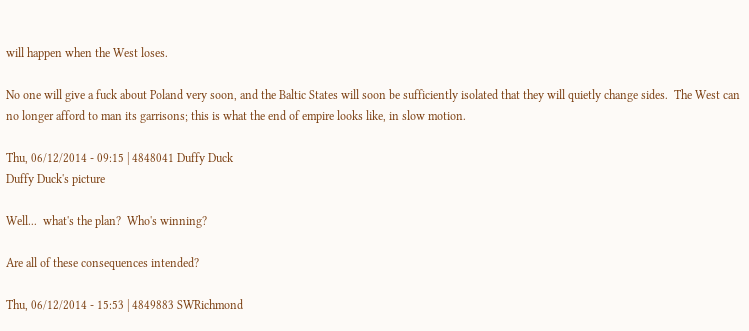will happen when the West loses.

No one will give a fuck about Poland very soon, and the Baltic States will soon be sufficiently isolated that they will quietly change sides.  The West can no longer afford to man its garrisons; this is what the end of empire looks like, in slow motion.

Thu, 06/12/2014 - 09:15 | 4848041 Duffy Duck
Duffy Duck's picture

Well...  what's the plan?  Who's winning?

Are all of these consequences intended?

Thu, 06/12/2014 - 15:53 | 4849883 SWRichmond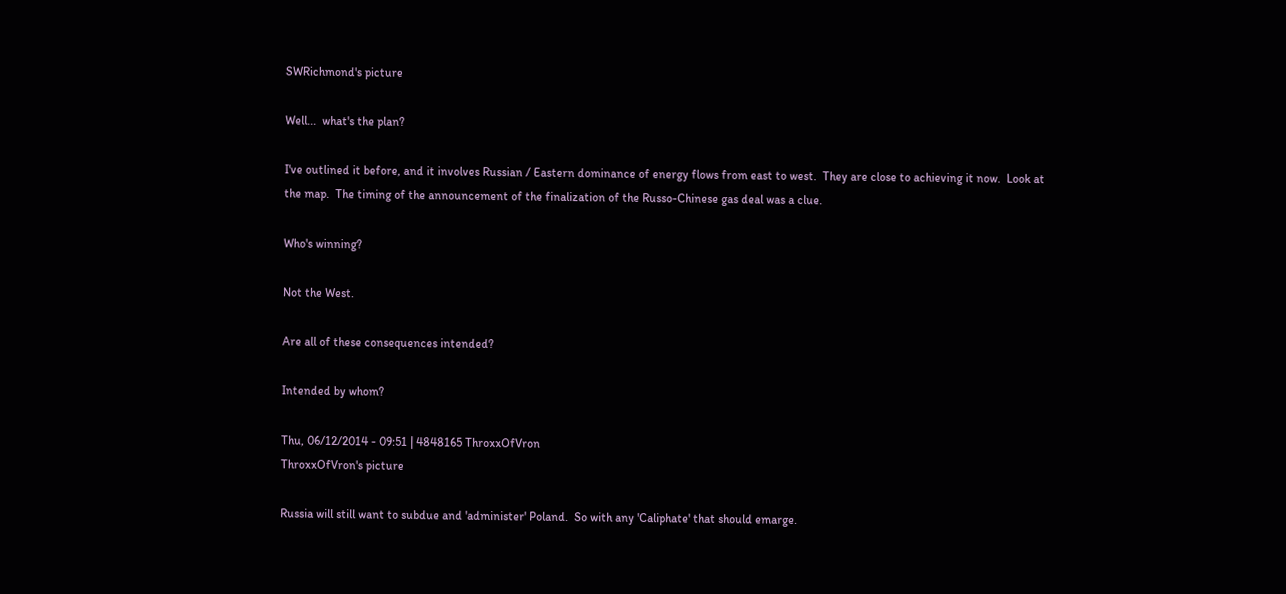SWRichmond's picture

Well...  what's the plan?

I've outlined it before, and it involves Russian / Eastern dominance of energy flows from east to west.  They are close to achieving it now.  Look at the map.  The timing of the announcement of the finalization of the Russo-Chinese gas deal was a clue.

Who's winning?

Not the West.

Are all of these consequences intended?

Intended by whom?

Thu, 06/12/2014 - 09:51 | 4848165 ThroxxOfVron
ThroxxOfVron's picture

Russia will still want to subdue and 'administer' Poland.  So with any 'Caliphate' that should emarge.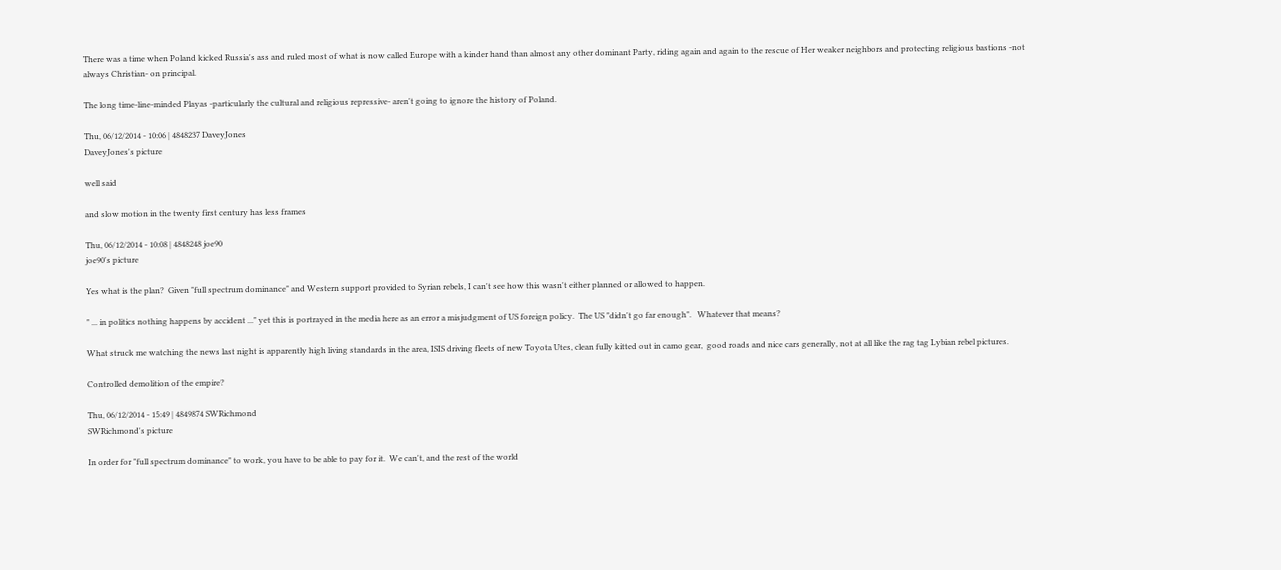There was a time when Poland kicked Russia's ass and ruled most of what is now called Europe with a kinder hand than almost any other dominant Party, riding again and again to the rescue of Her weaker neighbors and protecting religious bastions -not always Christian- on principal.

The long time-line-minded Playas -particularly the cultural and religious repressive- aren't going to ignore the history of Poland.

Thu, 06/12/2014 - 10:06 | 4848237 DaveyJones
DaveyJones's picture

well said

and slow motion in the twenty first century has less frames

Thu, 06/12/2014 - 10:08 | 4848248 joe90
joe90's picture

Yes what is the plan?  Given "full spectrum dominance" and Western support provided to Syrian rebels, I can't see how this wasn't either planned or allowed to happen.

" ... in politics nothing happens by accident ..." yet this is portrayed in the media here as an error a misjudgment of US foreign policy.  The US "didn't go far enough".   Whatever that means?

What struck me watching the news last night is apparently high living standards in the area, ISIS driving fleets of new Toyota Utes, clean fully kitted out in camo gear,  good roads and nice cars generally, not at all like the rag tag Lybian rebel pictures.

Controlled demolition of the empire?

Thu, 06/12/2014 - 15:49 | 4849874 SWRichmond
SWRichmond's picture

In order for "full spectrum dominance" to work, you have to be able to pay for it.  We can't, and the rest of the world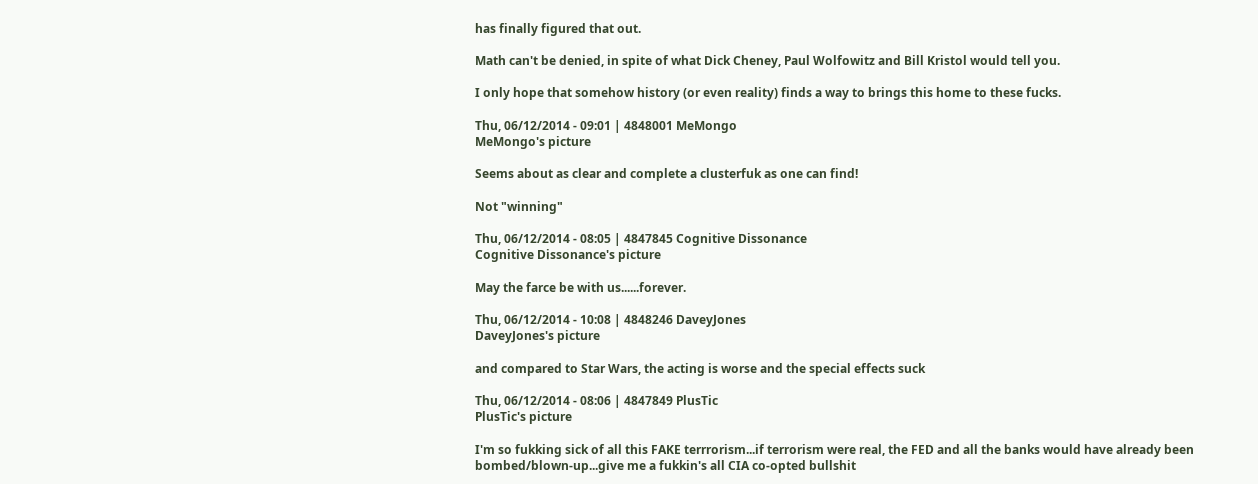has finally figured that out.

Math can't be denied, in spite of what Dick Cheney, Paul Wolfowitz and Bill Kristol would tell you.

I only hope that somehow history (or even reality) finds a way to brings this home to these fucks.

Thu, 06/12/2014 - 09:01 | 4848001 MeMongo
MeMongo's picture

Seems about as clear and complete a clusterfuk as one can find!

Not "winning"

Thu, 06/12/2014 - 08:05 | 4847845 Cognitive Dissonance
Cognitive Dissonance's picture

May the farce be with us......forever.

Thu, 06/12/2014 - 10:08 | 4848246 DaveyJones
DaveyJones's picture

and compared to Star Wars, the acting is worse and the special effects suck

Thu, 06/12/2014 - 08:06 | 4847849 PlusTic
PlusTic's picture

I'm so fukking sick of all this FAKE terrrorism...if terrorism were real, the FED and all the banks would have already been bombed/blown-up...give me a fukkin's all CIA co-opted bullshit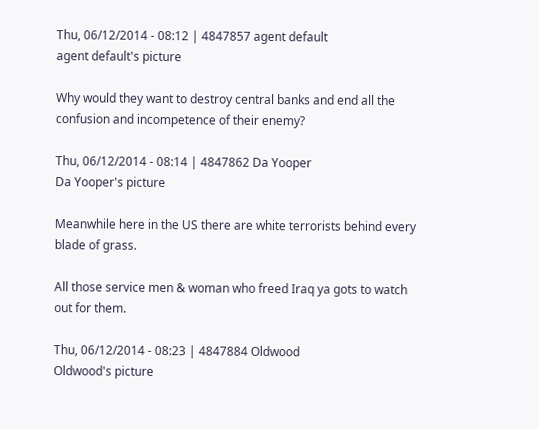Thu, 06/12/2014 - 08:12 | 4847857 agent default
agent default's picture

Why would they want to destroy central banks and end all the confusion and incompetence of their enemy?

Thu, 06/12/2014 - 08:14 | 4847862 Da Yooper
Da Yooper's picture

Meanwhile here in the US there are white terrorists behind every blade of grass.

All those service men & woman who freed Iraq ya gots to watch out for them.

Thu, 06/12/2014 - 08:23 | 4847884 Oldwood
Oldwood's picture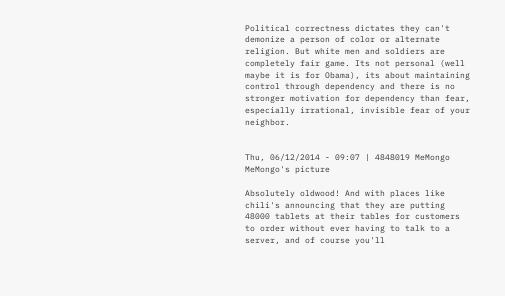Political correctness dictates they can't demonize a person of color or alternate religion. But white men and soldiers are completely fair game. Its not personal (well maybe it is for Obama), its about maintaining control through dependency and there is no stronger motivation for dependency than fear, especially irrational, invisible fear of your neighbor.


Thu, 06/12/2014 - 09:07 | 4848019 MeMongo
MeMongo's picture

Absolutely oldwood! And with places like chili's announcing that they are putting 48000 tablets at their tables for customers to order without ever having to talk to a server, and of course you'll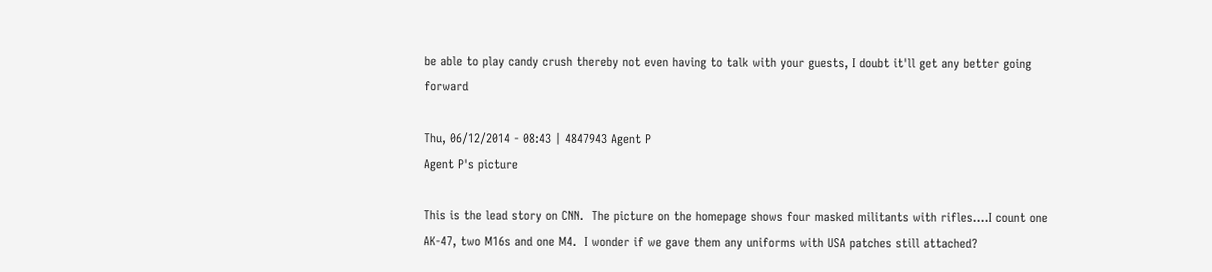be able to play candy crush thereby not even having to talk with your guests, I doubt it'll get any better going forward

Thu, 06/12/2014 - 08:43 | 4847943 Agent P
Agent P's picture

This is the lead story on CNN.  The picture on the homepage shows four masked militants with rifles....I count one AK-47, two M16s and one M4.  I wonder if we gave them any uniforms with USA patches still attached?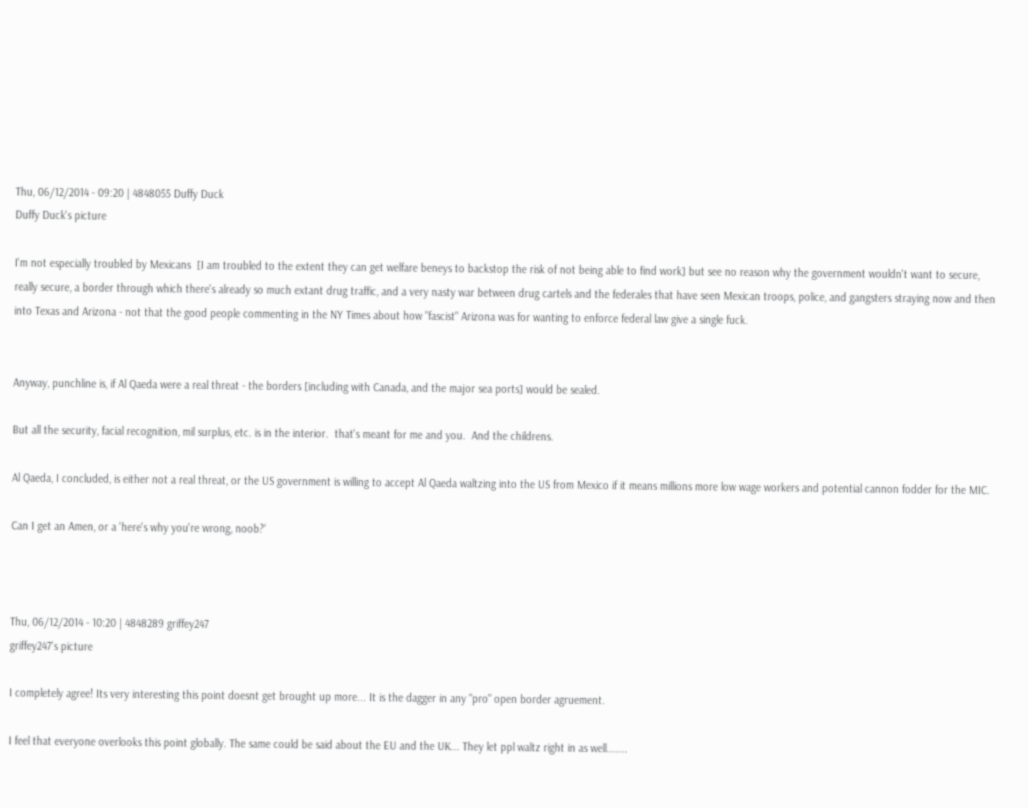Thu, 06/12/2014 - 09:20 | 4848055 Duffy Duck
Duffy Duck's picture

I'm not especially troubled by Mexicans  [I am troubled to the extent they can get welfare beneys to backstop the risk of not being able to find work] but see no reason why the government wouldn't want to secure, really secure, a border through which there's already so much extant drug traffic, and a very nasty war between drug cartels and the federales that have seen Mexican troops, police, and gangsters straying now and then into Texas and Arizona - not that the good people commenting in the NY Times about how "fascist" Arizona was for wanting to enforce federal law give a single fuck.


Anyway, punchline is, if Al Qaeda were a real threat - the borders [including with Canada, and the major sea ports] would be sealed.

But all the security, facial recognition, mil surplus, etc. is in the interior.  that's meant for me and you.  And the childrens.

Al Qaeda, I concluded, is either not a real threat, or the US government is willing to accept Al Qaeda waltzing into the US from Mexico if it means millions more low wage workers and potential cannon fodder for the MIC.

Can I get an Amen, or a 'here's why you're wrong, noob?'



Thu, 06/12/2014 - 10:20 | 4848289 griffey247
griffey247's picture

I completely agree! Its very interesting this point doesnt get brought up more... It is the dagger in any "pro" open border agruement.

I feel that everyone overlooks this point globally. The same could be said about the EU and the UK... They let ppl waltz right in as well.......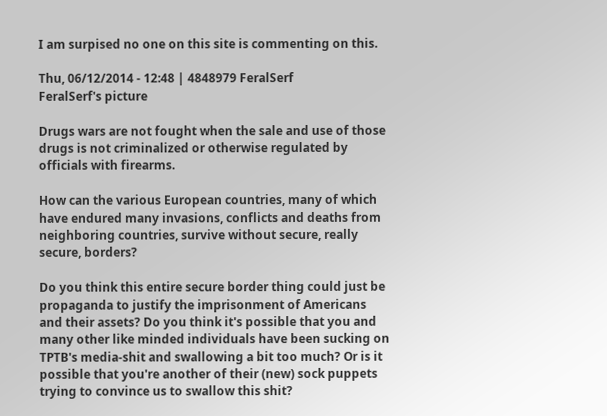I am surpised no one on this site is commenting on this.

Thu, 06/12/2014 - 12:48 | 4848979 FeralSerf
FeralSerf's picture

Drugs wars are not fought when the sale and use of those drugs is not criminalized or otherwise regulated by officials with firearms.

How can the various European countries, many of which have endured many invasions, conflicts and deaths from neighboring countries, survive without secure, really secure, borders?

Do you think this entire secure border thing could just be propaganda to justify the imprisonment of Americans and their assets? Do you think it's possible that you and many other like minded individuals have been sucking on TPTB's media-shit and swallowing a bit too much? Or is it possible that you're another of their (new) sock puppets trying to convince us to swallow this shit?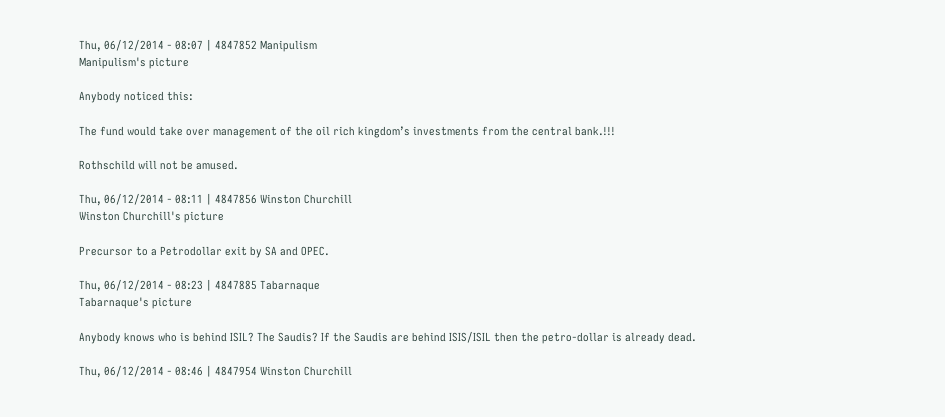Thu, 06/12/2014 - 08:07 | 4847852 Manipulism
Manipulism's picture

Anybody noticed this:

The fund would take over management of the oil rich kingdom’s investments from the central bank.!!!

Rothschild will not be amused.

Thu, 06/12/2014 - 08:11 | 4847856 Winston Churchill
Winston Churchill's picture

Precursor to a Petrodollar exit by SA and OPEC.

Thu, 06/12/2014 - 08:23 | 4847885 Tabarnaque
Tabarnaque's picture

Anybody knows who is behind ISIL? The Saudis? If the Saudis are behind ISIS/ISIL then the petro-dollar is already dead.

Thu, 06/12/2014 - 08:46 | 4847954 Winston Churchill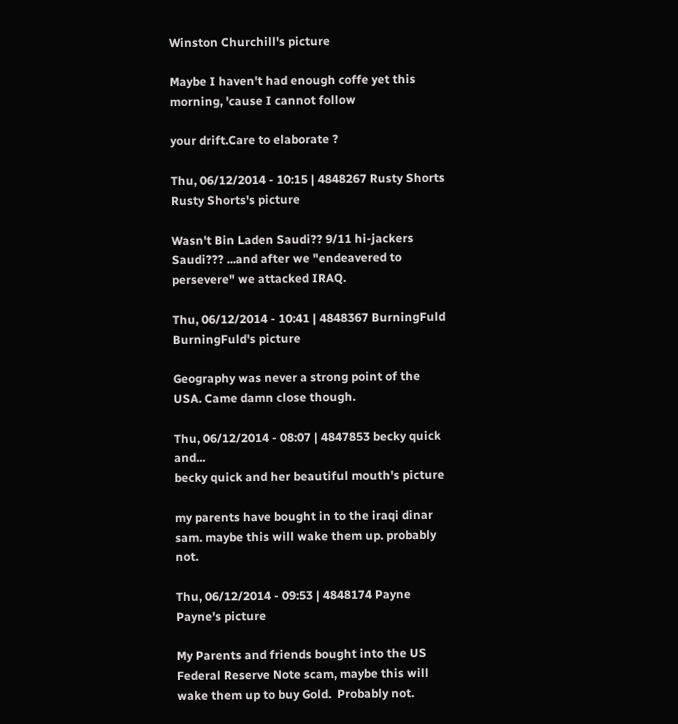Winston Churchill's picture

Maybe I haven't had enough coffe yet this morning, 'cause I cannot follow

your drift.Care to elaborate ?

Thu, 06/12/2014 - 10:15 | 4848267 Rusty Shorts
Rusty Shorts's picture

Wasn't Bin Laden Saudi?? 9/11 hi-jackers Saudi??? ...and after we "endeavered to persevere" we attacked IRAQ.

Thu, 06/12/2014 - 10:41 | 4848367 BurningFuld
BurningFuld's picture

Geography was never a strong point of the USA. Came damn close though.

Thu, 06/12/2014 - 08:07 | 4847853 becky quick and...
becky quick and her beautiful mouth's picture

my parents have bought in to the iraqi dinar sam. maybe this will wake them up. probably not.

Thu, 06/12/2014 - 09:53 | 4848174 Payne
Payne's picture

My Parents and friends bought into the US Federal Reserve Note scam, maybe this will wake them up to buy Gold.  Probably not.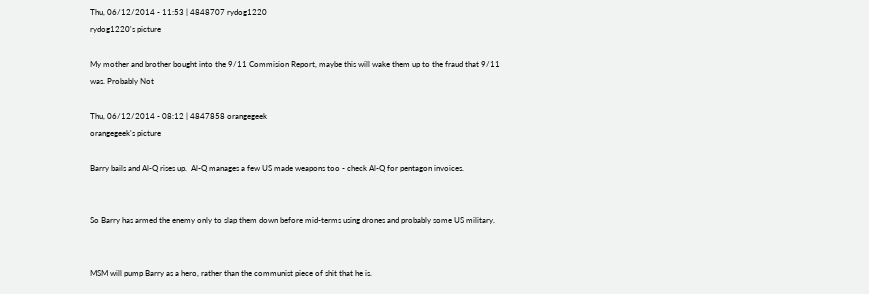Thu, 06/12/2014 - 11:53 | 4848707 rydog1220
rydog1220's picture

My mother and brother bought into the 9/11 Commision Report, maybe this will wake them up to the fraud that 9/11 was. Probably Not

Thu, 06/12/2014 - 08:12 | 4847858 orangegeek
orangegeek's picture

Barry bails and Al-Q rises up.  Al-Q manages a few US made weapons too - check Al-Q for pentagon invoices.


So Barry has armed the enemy only to slap them down before mid-terms using drones and probably some US military.


MSM will pump Barry as a hero, rather than the communist piece of shit that he is.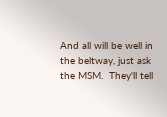And all will be well in the beltway, just ask the MSM.  They'll tell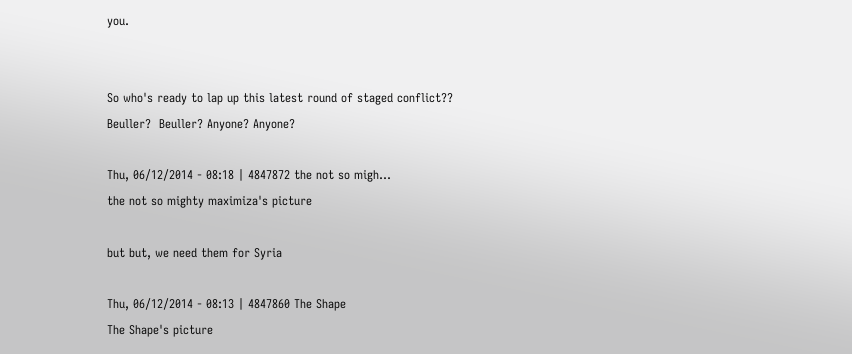you.


So who's ready to lap up this latest round of staged conflict??  Beuller?  Beuller? Anyone? Anyone?

Thu, 06/12/2014 - 08:18 | 4847872 the not so migh...
the not so mighty maximiza's picture

but but, we need them for Syria

Thu, 06/12/2014 - 08:13 | 4847860 The Shape
The Shape's picture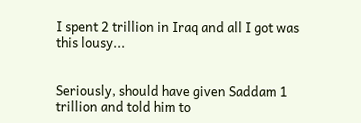I spent 2 trillion in Iraq and all I got was this lousy...


Seriously, should have given Saddam 1 trillion and told him to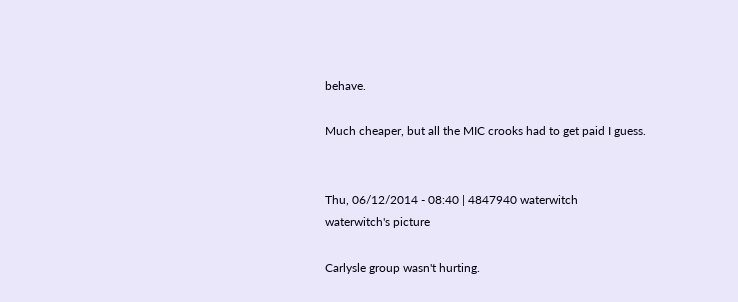behave.

Much cheaper, but all the MIC crooks had to get paid I guess.


Thu, 06/12/2014 - 08:40 | 4847940 waterwitch
waterwitch's picture

Carlysle group wasn't hurting.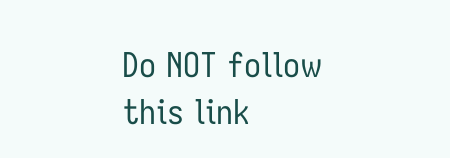Do NOT follow this link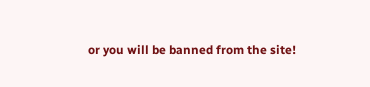or you will be banned from the site!